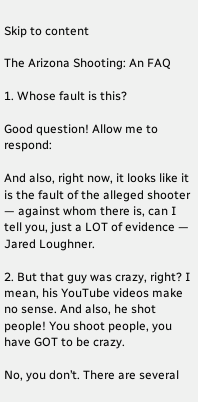Skip to content

The Arizona Shooting: An FAQ

1. Whose fault is this?

Good question! Allow me to respond:

And also, right now, it looks like it is the fault of the alleged shooter — against whom there is, can I tell you, just a LOT of evidence — Jared Loughner.

2. But that guy was crazy, right? I mean, his YouTube videos make no sense. And also, he shot people! You shoot people, you have GOT to be crazy.

No, you don’t. There are several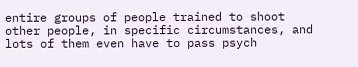entire groups of people trained to shoot other people, in specific circumstances, and lots of them even have to pass psych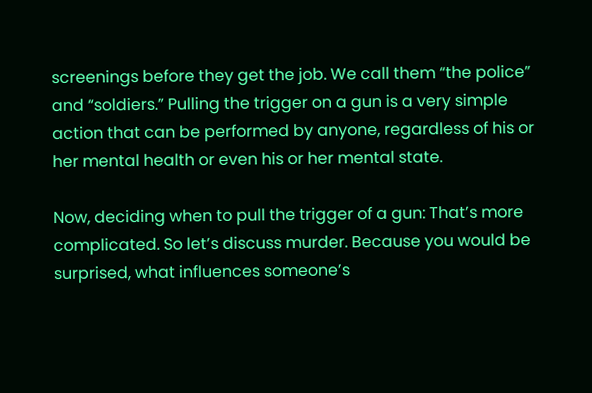screenings before they get the job. We call them “the police” and “soldiers.” Pulling the trigger on a gun is a very simple action that can be performed by anyone, regardless of his or her mental health or even his or her mental state.

Now, deciding when to pull the trigger of a gun: That’s more complicated. So let’s discuss murder. Because you would be surprised, what influences someone’s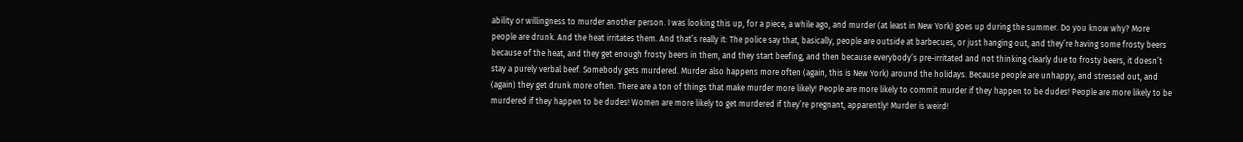ability or willingness to murder another person. I was looking this up, for a piece, a while ago, and murder (at least in New York) goes up during the summer. Do you know why? More people are drunk. And the heat irritates them. And that’s really it: The police say that, basically, people are outside at barbecues, or just hanging out, and they’re having some frosty beers because of the heat, and they get enough frosty beers in them, and they start beefing, and then because everybody’s pre-irritated and not thinking clearly due to frosty beers, it doesn’t stay a purely verbal beef. Somebody gets murdered. Murder also happens more often (again, this is New York) around the holidays. Because people are unhappy, and stressed out, and (again) they get drunk more often. There are a ton of things that make murder more likely! People are more likely to commit murder if they happen to be dudes! People are more likely to be murdered if they happen to be dudes! Women are more likely to get murdered if they’re pregnant, apparently! Murder is weird!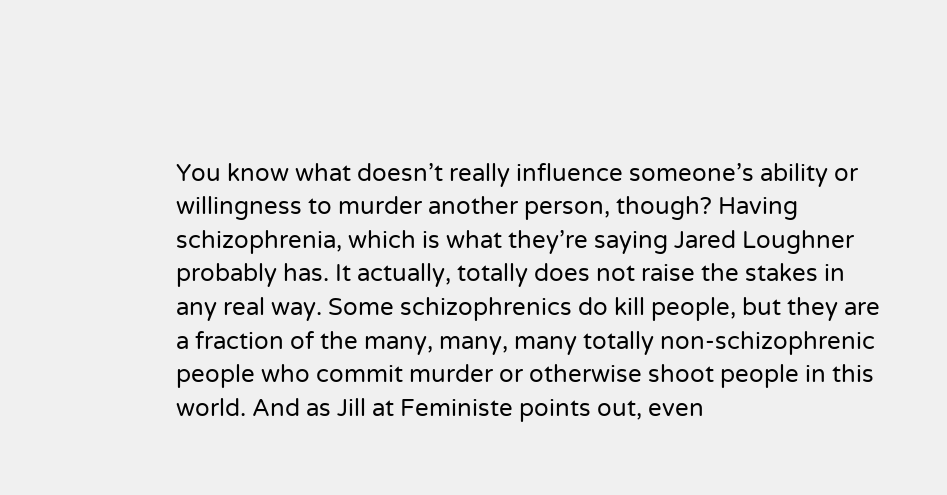You know what doesn’t really influence someone’s ability or willingness to murder another person, though? Having schizophrenia, which is what they’re saying Jared Loughner probably has. It actually, totally does not raise the stakes in any real way. Some schizophrenics do kill people, but they are a fraction of the many, many, many totally non-schizophrenic people who commit murder or otherwise shoot people in this world. And as Jill at Feministe points out, even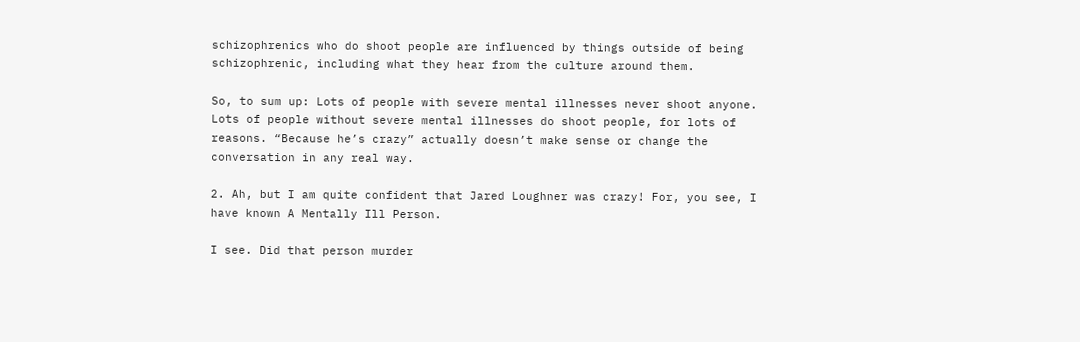schizophrenics who do shoot people are influenced by things outside of being schizophrenic, including what they hear from the culture around them.

So, to sum up: Lots of people with severe mental illnesses never shoot anyone. Lots of people without severe mental illnesses do shoot people, for lots of reasons. “Because he’s crazy” actually doesn’t make sense or change the conversation in any real way.

2. Ah, but I am quite confident that Jared Loughner was crazy! For, you see, I have known A Mentally Ill Person.

I see. Did that person murder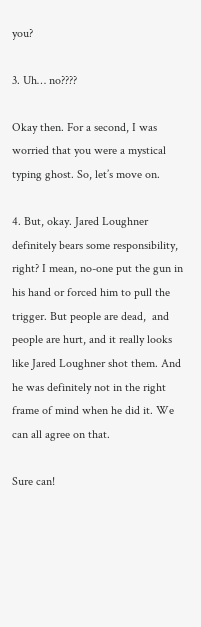you?

3. Uh… no????

Okay then. For a second, I was worried that you were a mystical typing ghost. So, let’s move on.

4. But, okay. Jared Loughner definitely bears some responsibility, right? I mean, no-one put the gun in his hand or forced him to pull the trigger. But people are dead,  and people are hurt, and it really looks like Jared Loughner shot them. And he was definitely not in the right frame of mind when he did it. We can all agree on that.

Sure can!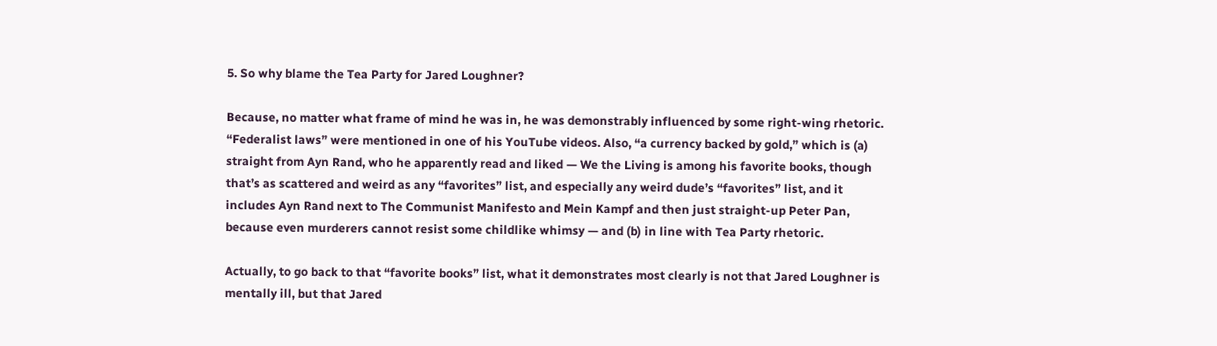5. So why blame the Tea Party for Jared Loughner?

Because, no matter what frame of mind he was in, he was demonstrably influenced by some right-wing rhetoric. “Federalist laws” were mentioned in one of his YouTube videos. Also, “a currency backed by gold,” which is (a) straight from Ayn Rand, who he apparently read and liked — We the Living is among his favorite books, though that’s as scattered and weird as any “favorites” list, and especially any weird dude’s “favorites” list, and it includes Ayn Rand next to The Communist Manifesto and Mein Kampf and then just straight-up Peter Pan, because even murderers cannot resist some childlike whimsy — and (b) in line with Tea Party rhetoric.

Actually, to go back to that “favorite books” list, what it demonstrates most clearly is not that Jared Loughner is mentally ill, but that Jared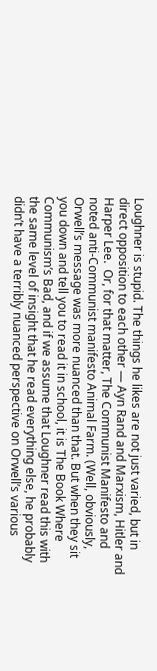Loughner is stupid. The things he likes are not just varied, but in direct opposition to each other — Ayn Rand and Marxism, Hitler and Harper Lee.  Or, for that matter, The Communist Manifesto and noted anti-Communist manifesto Animal Farm. (Well, obviously, Orwell’s message was more nuanced than that. But when they sit you down and tell you to read it in school, it is The Book Where Communism’s Bad, and if we assume that Loughner read this with the same level of insight that he read everything else, he probably didn’t have a terribly nuanced perspective on Orwell’s various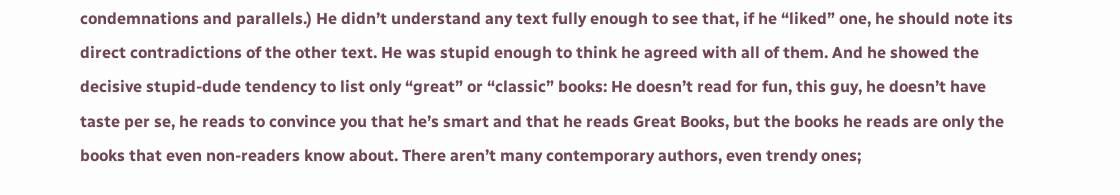condemnations and parallels.) He didn’t understand any text fully enough to see that, if he “liked” one, he should note its direct contradictions of the other text. He was stupid enough to think he agreed with all of them. And he showed the decisive stupid-dude tendency to list only “great” or “classic” books: He doesn’t read for fun, this guy, he doesn’t have taste per se, he reads to convince you that he’s smart and that he reads Great Books, but the books he reads are only the books that even non-readers know about. There aren’t many contemporary authors, even trendy ones;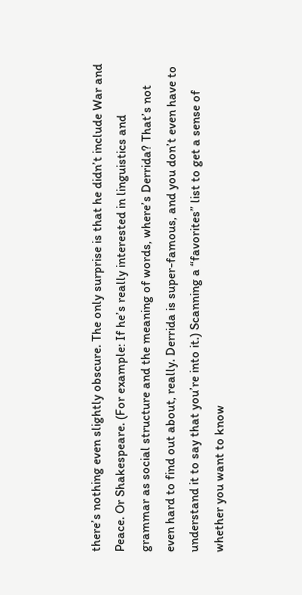there’s nothing even slightly obscure. The only surprise is that he didn’t include War and Peace. Or Shakespeare. (For example: If he’s really interested in linguistics and grammar as social structure and the meaning of words, where’s Derrida? That’s not even hard to find out about, really. Derrida is super-famous, and you don’t even have to understand it to say that you’re into it.) Scanning a “favorites” list to get a sense of whether you want to know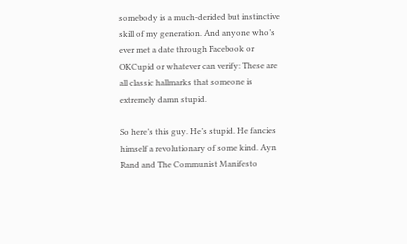somebody is a much-derided but instinctive skill of my generation. And anyone who’s ever met a date through Facebook or OKCupid or whatever can verify: These are all classic hallmarks that someone is extremely damn stupid.

So here’s this guy. He’s stupid. He fancies himself a revolutionary of some kind. Ayn Rand and The Communist Manifesto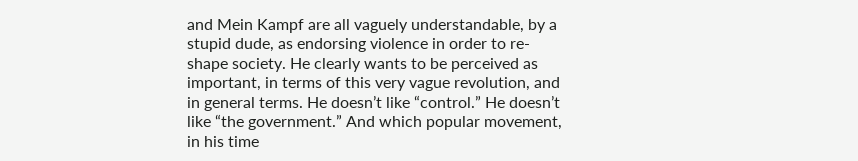and Mein Kampf are all vaguely understandable, by a stupid dude, as endorsing violence in order to re-shape society. He clearly wants to be perceived as important, in terms of this very vague revolution, and in general terms. He doesn’t like “control.” He doesn’t like “the government.” And which popular movement, in his time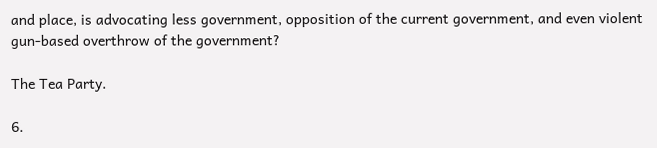and place, is advocating less government, opposition of the current government, and even violent gun-based overthrow of the government?

The Tea Party.

6.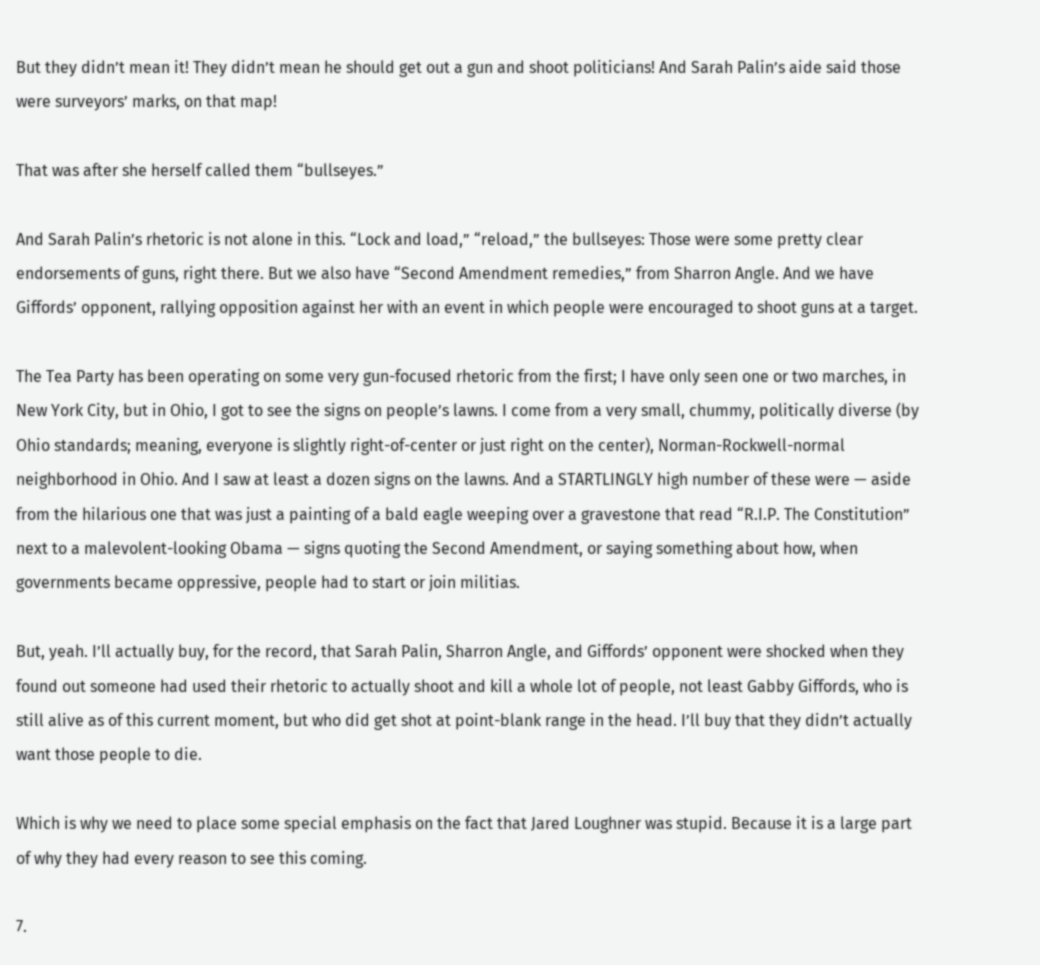But they didn’t mean it! They didn’t mean he should get out a gun and shoot politicians! And Sarah Palin’s aide said those were surveyors’ marks, on that map!

That was after she herself called them “bullseyes.”

And Sarah Palin’s rhetoric is not alone in this. “Lock and load,” “reload,” the bullseyes: Those were some pretty clear endorsements of guns, right there. But we also have “Second Amendment remedies,” from Sharron Angle. And we have Giffords’ opponent, rallying opposition against her with an event in which people were encouraged to shoot guns at a target.

The Tea Party has been operating on some very gun-focused rhetoric from the first; I have only seen one or two marches, in New York City, but in Ohio, I got to see the signs on people’s lawns. I come from a very small, chummy, politically diverse (by Ohio standards; meaning, everyone is slightly right-of-center or just right on the center), Norman-Rockwell-normal neighborhood in Ohio. And I saw at least a dozen signs on the lawns. And a STARTLINGLY high number of these were — aside from the hilarious one that was just a painting of a bald eagle weeping over a gravestone that read “R.I.P. The Constitution” next to a malevolent-looking Obama — signs quoting the Second Amendment, or saying something about how, when governments became oppressive, people had to start or join militias.

But, yeah. I’ll actually buy, for the record, that Sarah Palin, Sharron Angle, and Giffords’ opponent were shocked when they found out someone had used their rhetoric to actually shoot and kill a whole lot of people, not least Gabby Giffords, who is still alive as of this current moment, but who did get shot at point-blank range in the head. I’ll buy that they didn’t actually want those people to die.

Which is why we need to place some special emphasis on the fact that Jared Loughner was stupid. Because it is a large part of why they had every reason to see this coming.

7.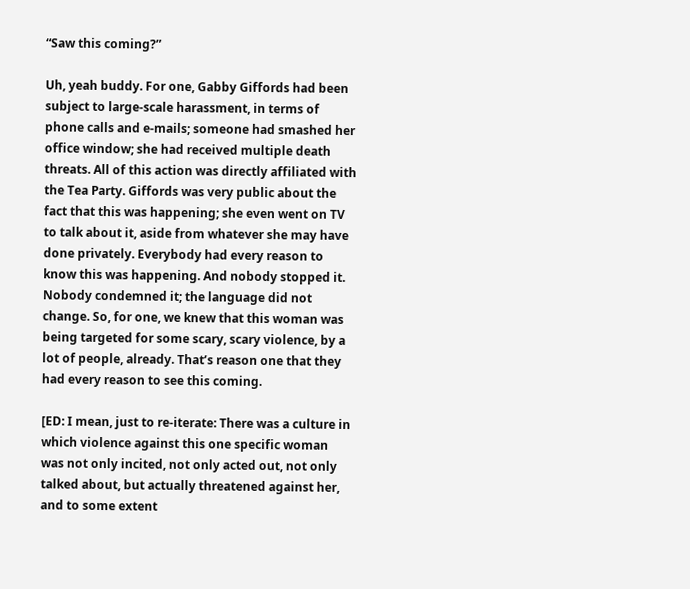“Saw this coming?”

Uh, yeah buddy. For one, Gabby Giffords had been subject to large-scale harassment, in terms of phone calls and e-mails; someone had smashed her office window; she had received multiple death threats. All of this action was directly affiliated with the Tea Party. Giffords was very public about the fact that this was happening; she even went on TV to talk about it, aside from whatever she may have done privately. Everybody had every reason to know this was happening. And nobody stopped it. Nobody condemned it; the language did not change. So, for one, we knew that this woman was being targeted for some scary, scary violence, by a lot of people, already. That’s reason one that they had every reason to see this coming.

[ED: I mean, just to re-iterate: There was a culture in which violence against this one specific woman was not only incited, not only acted out, not only talked about, but actually threatened against her, and to some extent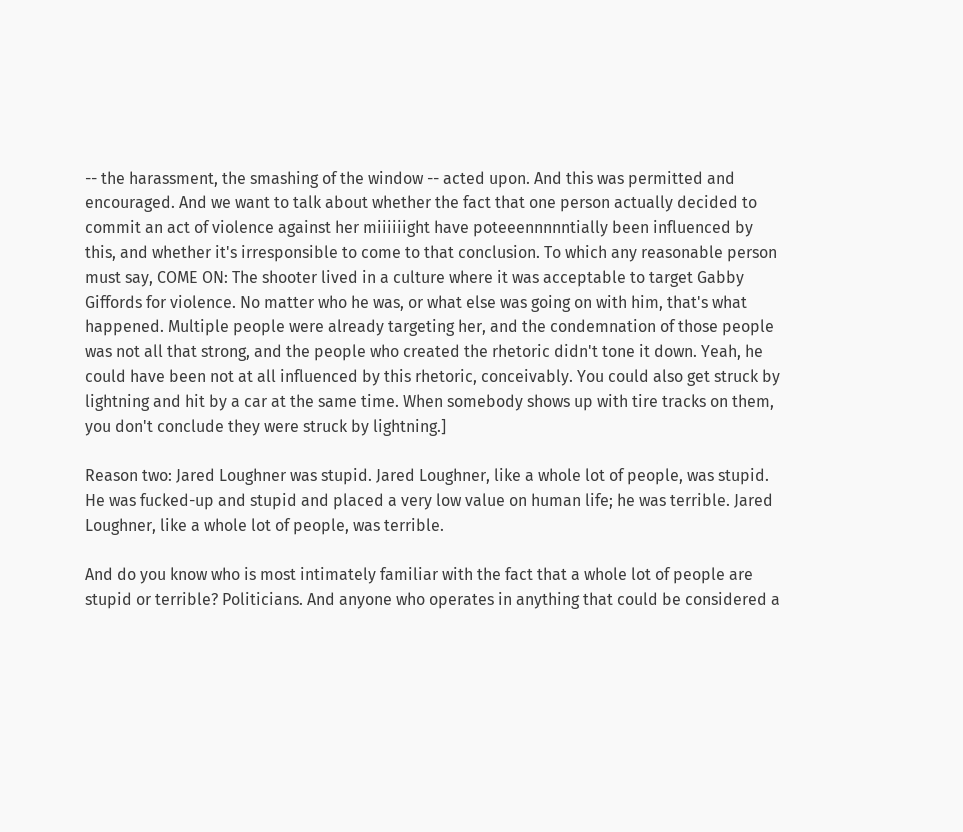-- the harassment, the smashing of the window -- acted upon. And this was permitted and encouraged. And we want to talk about whether the fact that one person actually decided to commit an act of violence against her miiiiiight have poteeennnnntially been influenced by this, and whether it's irresponsible to come to that conclusion. To which any reasonable person must say, COME ON: The shooter lived in a culture where it was acceptable to target Gabby Giffords for violence. No matter who he was, or what else was going on with him, that's what happened. Multiple people were already targeting her, and the condemnation of those people was not all that strong, and the people who created the rhetoric didn't tone it down. Yeah, he could have been not at all influenced by this rhetoric, conceivably. You could also get struck by lightning and hit by a car at the same time. When somebody shows up with tire tracks on them, you don't conclude they were struck by lightning.]

Reason two: Jared Loughner was stupid. Jared Loughner, like a whole lot of people, was stupid. He was fucked-up and stupid and placed a very low value on human life; he was terrible. Jared Loughner, like a whole lot of people, was terrible.

And do you know who is most intimately familiar with the fact that a whole lot of people are stupid or terrible? Politicians. And anyone who operates in anything that could be considered a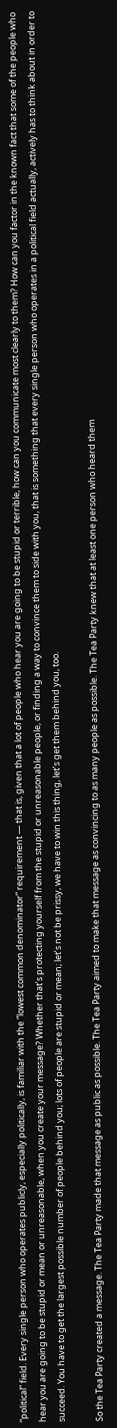“political” field. Every single person who operates publicly, especially politically, is familiar with the “lowest common denominator” requirement — that is, given that a lot of people who hear you are going to be stupid or terrible, how can you communicate most clearly to them? How can you factor in the known fact that some of the people who hear you are going to be stupid or mean or unreasonable, when you create your message? Whether that’s protecting yourself from the stupid or unreasonable people, or finding a way to convince them to side with you, that is something that every single person who operates in a political field actually, actively has to think about in order to succeed. You have to get the largest possible number of people behind you; lots of people are stupid or mean; let’s not be prissy, we have to win this thing, let’s get them behind you, too.

So the Tea Party created a message. The Tea Party made that message as public as possible. The Tea Party aimed to make that message as convincing to as many people as possible. The Tea Party knew that at least one person who heard them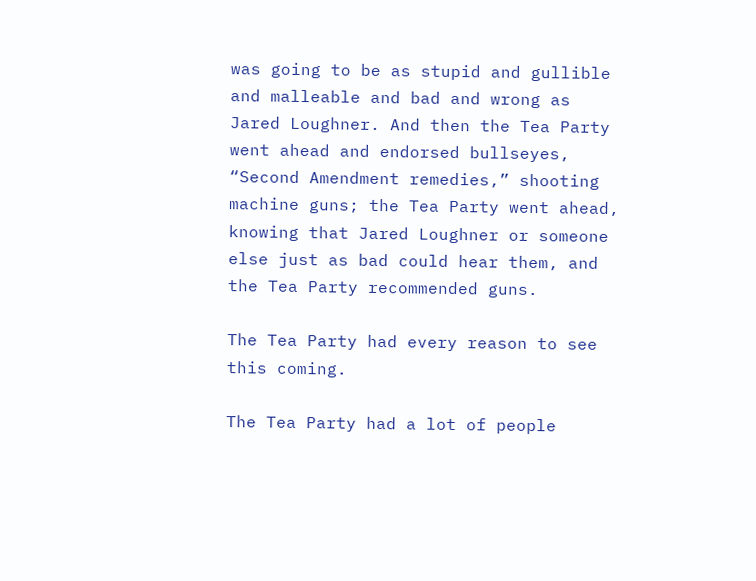was going to be as stupid and gullible and malleable and bad and wrong as Jared Loughner. And then the Tea Party went ahead and endorsed bullseyes, “Second Amendment remedies,” shooting machine guns; the Tea Party went ahead, knowing that Jared Loughner or someone else just as bad could hear them, and the Tea Party recommended guns.

The Tea Party had every reason to see this coming.

The Tea Party had a lot of people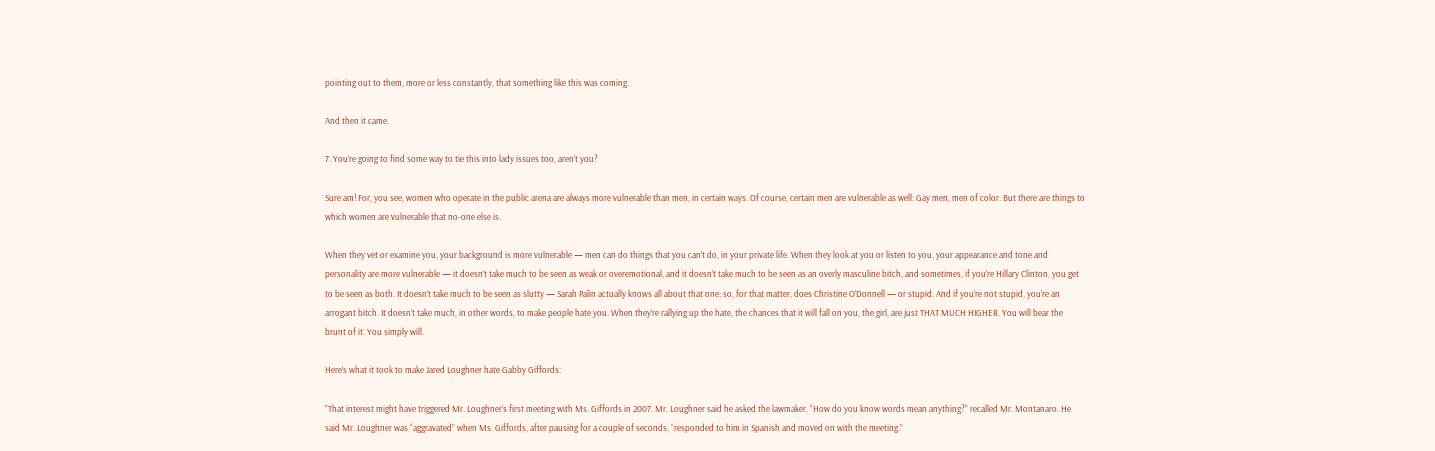pointing out to them, more or less constantly, that something like this was coming.

And then it came.

7. You’re going to find some way to tie this into lady issues too, aren’t you?

Sure am! For, you see, women who operate in the public arena are always more vulnerable than men, in certain ways. Of course, certain men are vulnerable as well: Gay men, men of color. But there are things to which women are vulnerable that no-one else is.

When they vet or examine you, your background is more vulnerable — men can do things that you can’t do, in your private life. When they look at you or listen to you, your appearance and tone and personality are more vulnerable — it doesn’t take much to be seen as weak or overemotional, and it doesn’t take much to be seen as an overly masculine bitch, and sometimes, if you’re Hillary Clinton, you get to be seen as both. It doesn’t take much to be seen as slutty — Sarah Palin actually knows all about that one; so, for that matter, does Christine O’Donnell — or stupid. And if you’re not stupid, you’re an arrogant bitch. It doesn’t take much, in other words, to make people hate you. When they’re rallying up the hate, the chances that it will fall on you, the girl, are just THAT MUCH HIGHER. You will bear the brunt of it. You simply will.

Here’s what it took to make Jared Loughner hate Gabby Giffords:

“That interest might have triggered Mr. Loughner’s first meeting with Ms. Giffords in 2007. Mr. Loughner said he asked the lawmaker, “How do you know words mean anything?” recalled Mr. Montanaro. He said Mr. Loughner was “aggravated” when Ms. Giffords, after pausing for a couple of seconds, “responded to him in Spanish and moved on with the meeting.”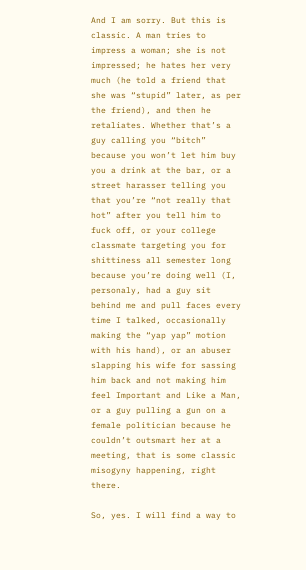And I am sorry. But this is classic. A man tries to impress a woman; she is not impressed; he hates her very much (he told a friend that she was “stupid” later, as per the friend), and then he retaliates. Whether that’s a guy calling you “bitch” because you won’t let him buy you a drink at the bar, or a street harasser telling you that you’re “not really that hot” after you tell him to fuck off, or your college classmate targeting you for shittiness all semester long because you’re doing well (I, personaly, had a guy sit behind me and pull faces every time I talked, occasionally making the “yap yap” motion with his hand), or an abuser slapping his wife for sassing him back and not making him feel Important and Like a Man, or a guy pulling a gun on a female politician because he couldn’t outsmart her at a meeting, that is some classic misogyny happening, right there.

So, yes. I will find a way to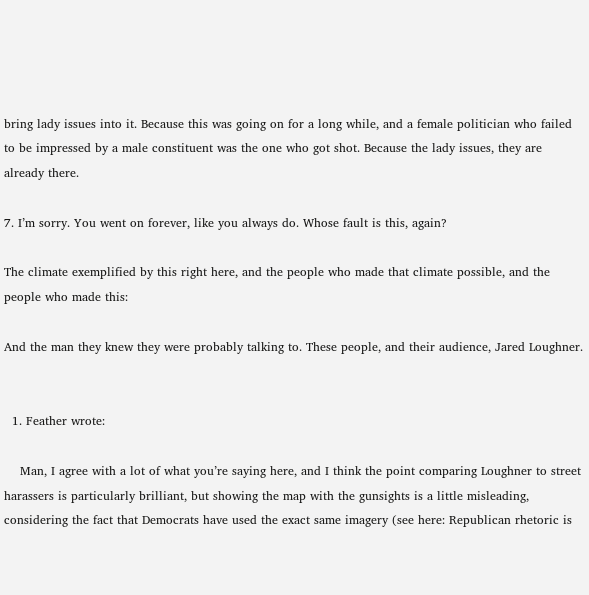bring lady issues into it. Because this was going on for a long while, and a female politician who failed to be impressed by a male constituent was the one who got shot. Because the lady issues, they are already there.

7. I’m sorry. You went on forever, like you always do. Whose fault is this, again?

The climate exemplified by this right here, and the people who made that climate possible, and the people who made this:

And the man they knew they were probably talking to. These people, and their audience, Jared Loughner.


  1. Feather wrote:

    Man, I agree with a lot of what you’re saying here, and I think the point comparing Loughner to street harassers is particularly brilliant, but showing the map with the gunsights is a little misleading, considering the fact that Democrats have used the exact same imagery (see here: Republican rhetoric is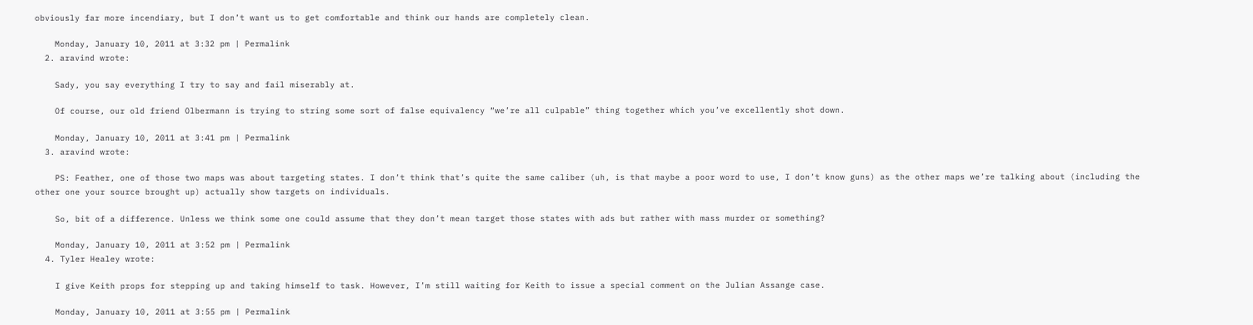obviously far more incendiary, but I don’t want us to get comfortable and think our hands are completely clean.

    Monday, January 10, 2011 at 3:32 pm | Permalink
  2. aravind wrote:

    Sady, you say everything I try to say and fail miserably at.

    Of course, our old friend Olbermann is trying to string some sort of false equivalency “we’re all culpable” thing together which you’ve excellently shot down.

    Monday, January 10, 2011 at 3:41 pm | Permalink
  3. aravind wrote:

    PS: Feather, one of those two maps was about targeting states. I don’t think that’s quite the same caliber (uh, is that maybe a poor word to use, I don’t know guns) as the other maps we’re talking about (including the other one your source brought up) actually show targets on individuals.

    So, bit of a difference. Unless we think some one could assume that they don’t mean target those states with ads but rather with mass murder or something?

    Monday, January 10, 2011 at 3:52 pm | Permalink
  4. Tyler Healey wrote:

    I give Keith props for stepping up and taking himself to task. However, I’m still waiting for Keith to issue a special comment on the Julian Assange case.

    Monday, January 10, 2011 at 3:55 pm | Permalink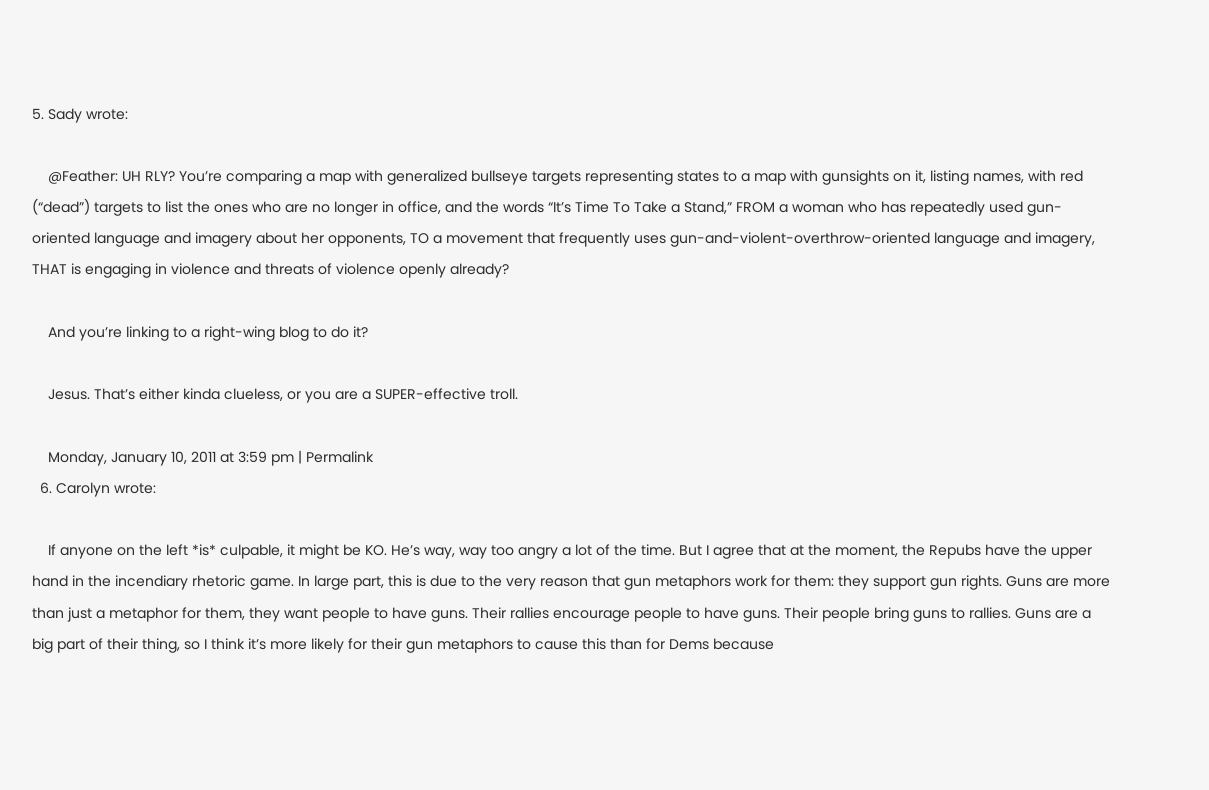5. Sady wrote:

    @Feather: UH RLY? You’re comparing a map with generalized bullseye targets representing states to a map with gunsights on it, listing names, with red (“dead”) targets to list the ones who are no longer in office, and the words “It’s Time To Take a Stand,” FROM a woman who has repeatedly used gun-oriented language and imagery about her opponents, TO a movement that frequently uses gun-and-violent-overthrow-oriented language and imagery, THAT is engaging in violence and threats of violence openly already?

    And you’re linking to a right-wing blog to do it?

    Jesus. That’s either kinda clueless, or you are a SUPER-effective troll.

    Monday, January 10, 2011 at 3:59 pm | Permalink
  6. Carolyn wrote:

    If anyone on the left *is* culpable, it might be KO. He’s way, way too angry a lot of the time. But I agree that at the moment, the Repubs have the upper hand in the incendiary rhetoric game. In large part, this is due to the very reason that gun metaphors work for them: they support gun rights. Guns are more than just a metaphor for them, they want people to have guns. Their rallies encourage people to have guns. Their people bring guns to rallies. Guns are a big part of their thing, so I think it’s more likely for their gun metaphors to cause this than for Dems because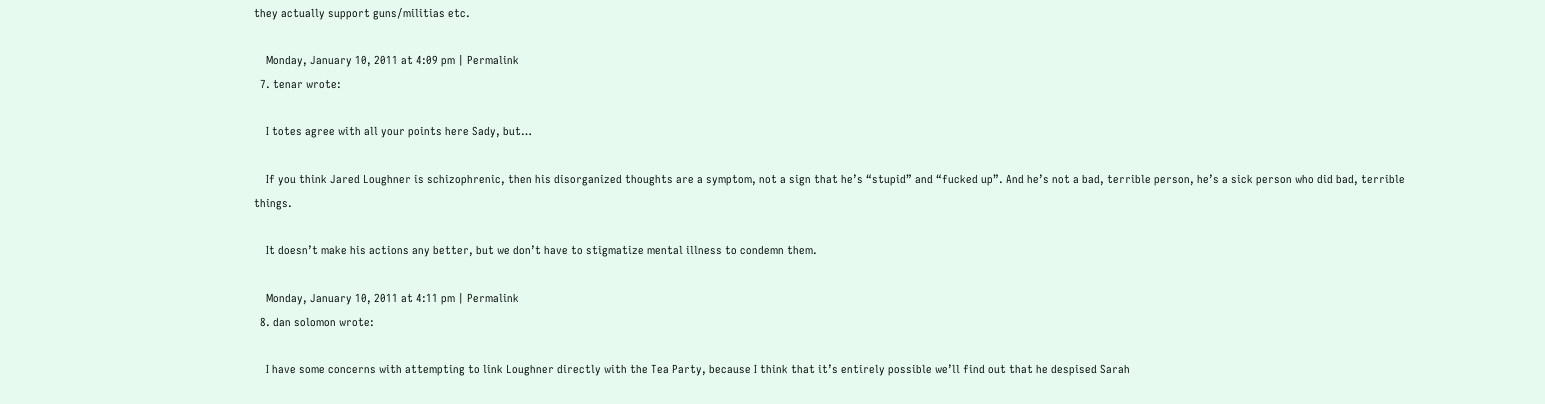they actually support guns/militias etc.

    Monday, January 10, 2011 at 4:09 pm | Permalink
  7. tenar wrote:

    I totes agree with all your points here Sady, but…

    If you think Jared Loughner is schizophrenic, then his disorganized thoughts are a symptom, not a sign that he’s “stupid” and “fucked up”. And he’s not a bad, terrible person, he’s a sick person who did bad, terrible things.

    It doesn’t make his actions any better, but we don’t have to stigmatize mental illness to condemn them.

    Monday, January 10, 2011 at 4:11 pm | Permalink
  8. dan solomon wrote:

    I have some concerns with attempting to link Loughner directly with the Tea Party, because I think that it’s entirely possible we’ll find out that he despised Sarah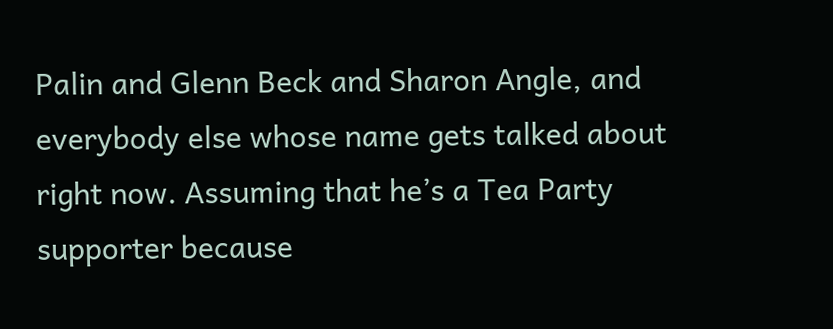Palin and Glenn Beck and Sharon Angle, and everybody else whose name gets talked about right now. Assuming that he’s a Tea Party supporter because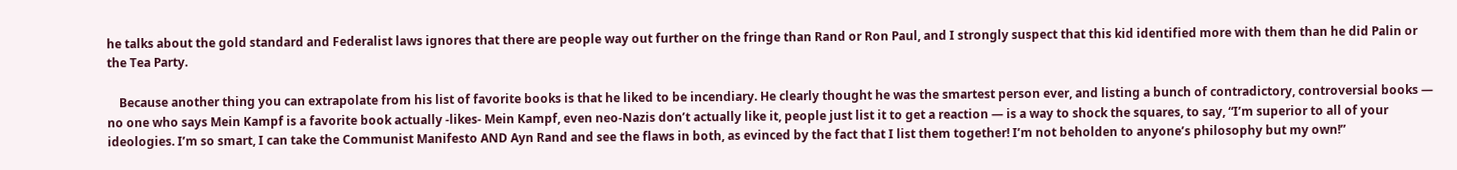he talks about the gold standard and Federalist laws ignores that there are people way out further on the fringe than Rand or Ron Paul, and I strongly suspect that this kid identified more with them than he did Palin or the Tea Party.

    Because another thing you can extrapolate from his list of favorite books is that he liked to be incendiary. He clearly thought he was the smartest person ever, and listing a bunch of contradictory, controversial books — no one who says Mein Kampf is a favorite book actually -likes- Mein Kampf, even neo-Nazis don’t actually like it, people just list it to get a reaction — is a way to shock the squares, to say, “I’m superior to all of your ideologies. I’m so smart, I can take the Communist Manifesto AND Ayn Rand and see the flaws in both, as evinced by the fact that I list them together! I’m not beholden to anyone’s philosophy but my own!”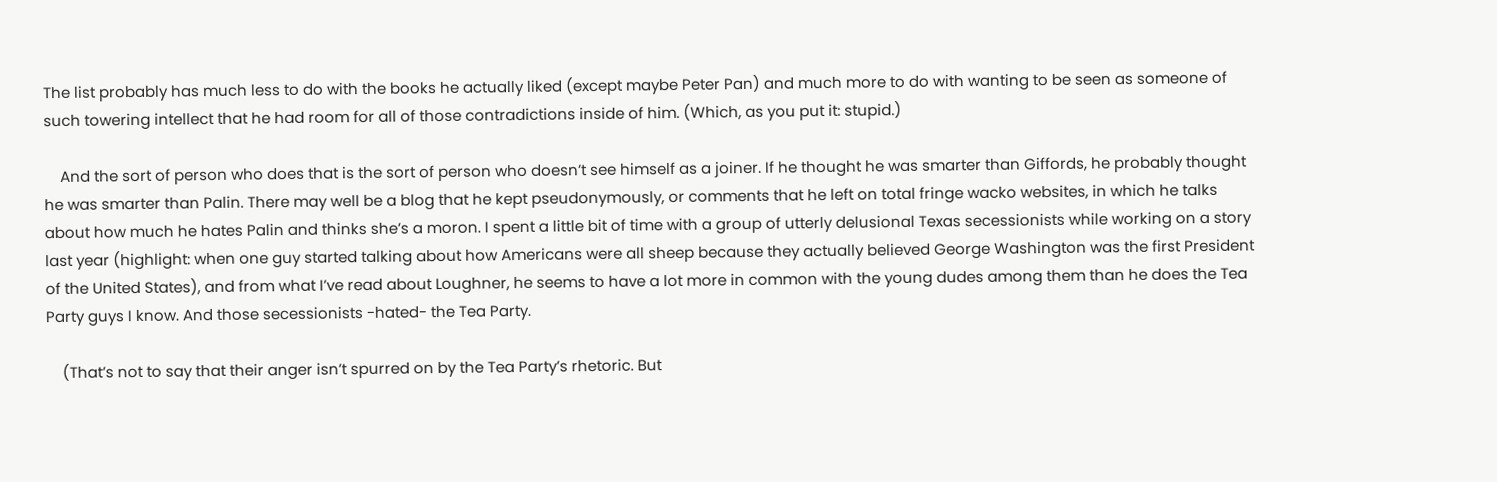The list probably has much less to do with the books he actually liked (except maybe Peter Pan) and much more to do with wanting to be seen as someone of such towering intellect that he had room for all of those contradictions inside of him. (Which, as you put it: stupid.)

    And the sort of person who does that is the sort of person who doesn’t see himself as a joiner. If he thought he was smarter than Giffords, he probably thought he was smarter than Palin. There may well be a blog that he kept pseudonymously, or comments that he left on total fringe wacko websites, in which he talks about how much he hates Palin and thinks she’s a moron. I spent a little bit of time with a group of utterly delusional Texas secessionists while working on a story last year (highlight: when one guy started talking about how Americans were all sheep because they actually believed George Washington was the first President of the United States), and from what I’ve read about Loughner, he seems to have a lot more in common with the young dudes among them than he does the Tea Party guys I know. And those secessionists -hated- the Tea Party.

    (That’s not to say that their anger isn’t spurred on by the Tea Party’s rhetoric. But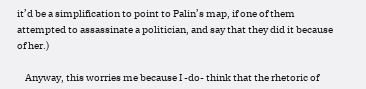it’d be a simplification to point to Palin’s map, if one of them attempted to assassinate a politician, and say that they did it because of her.)

    Anyway, this worries me because I -do- think that the rhetoric of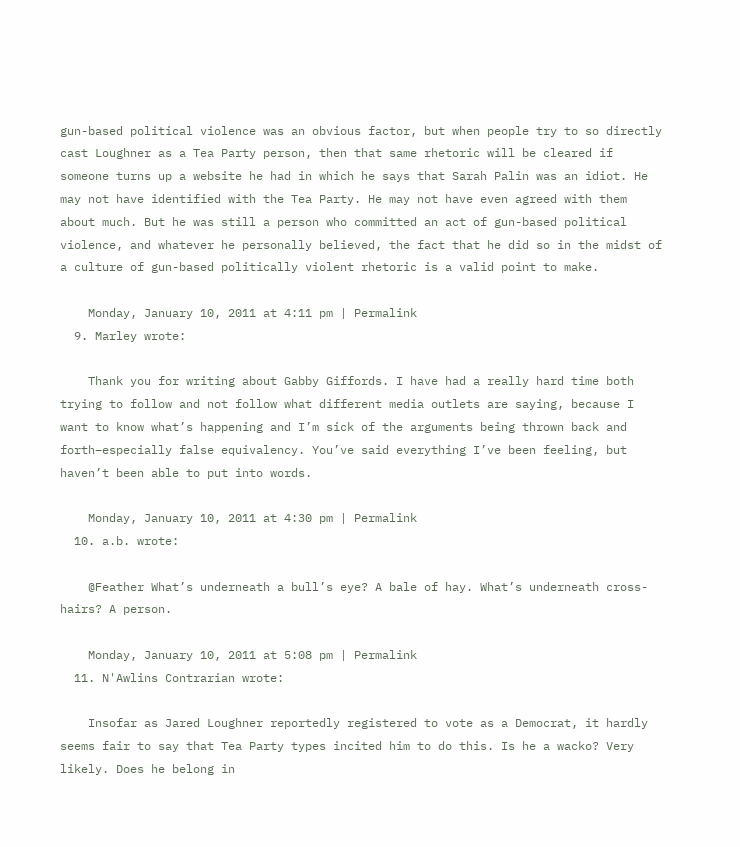gun-based political violence was an obvious factor, but when people try to so directly cast Loughner as a Tea Party person, then that same rhetoric will be cleared if someone turns up a website he had in which he says that Sarah Palin was an idiot. He may not have identified with the Tea Party. He may not have even agreed with them about much. But he was still a person who committed an act of gun-based political violence, and whatever he personally believed, the fact that he did so in the midst of a culture of gun-based politically violent rhetoric is a valid point to make.

    Monday, January 10, 2011 at 4:11 pm | Permalink
  9. Marley wrote:

    Thank you for writing about Gabby Giffords. I have had a really hard time both trying to follow and not follow what different media outlets are saying, because I want to know what’s happening and I’m sick of the arguments being thrown back and forth–especially false equivalency. You’ve said everything I’ve been feeling, but haven’t been able to put into words.

    Monday, January 10, 2011 at 4:30 pm | Permalink
  10. a.b. wrote:

    @Feather What’s underneath a bull’s eye? A bale of hay. What’s underneath cross-hairs? A person.

    Monday, January 10, 2011 at 5:08 pm | Permalink
  11. N'Awlins Contrarian wrote:

    Insofar as Jared Loughner reportedly registered to vote as a Democrat, it hardly seems fair to say that Tea Party types incited him to do this. Is he a wacko? Very likely. Does he belong in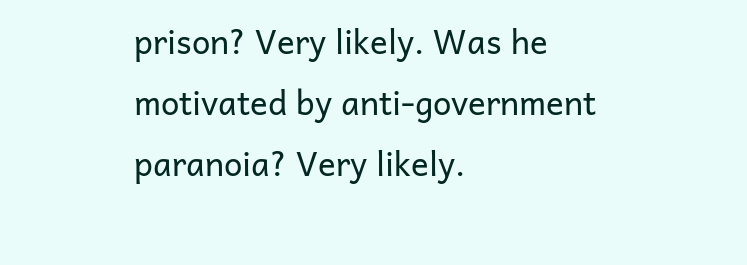prison? Very likely. Was he motivated by anti-government paranoia? Very likely.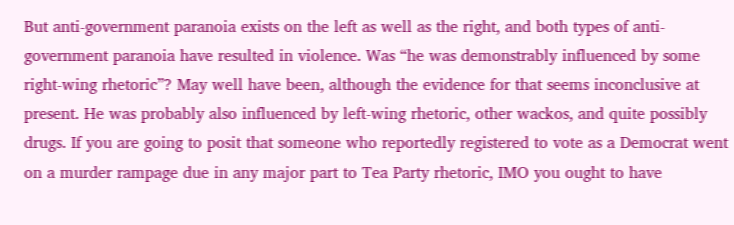But anti-government paranoia exists on the left as well as the right, and both types of anti-government paranoia have resulted in violence. Was “he was demonstrably influenced by some right-wing rhetoric”? May well have been, although the evidence for that seems inconclusive at present. He was probably also influenced by left-wing rhetoric, other wackos, and quite possibly drugs. If you are going to posit that someone who reportedly registered to vote as a Democrat went on a murder rampage due in any major part to Tea Party rhetoric, IMO you ought to have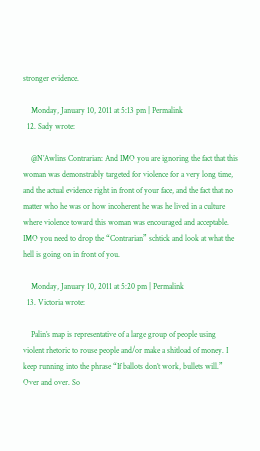stronger evidence.

    Monday, January 10, 2011 at 5:13 pm | Permalink
  12. Sady wrote:

    @N’Awlins Contrarian: And IMO you are ignoring the fact that this woman was demonstrably targeted for violence for a very long time, and the actual evidence right in front of your face, and the fact that no matter who he was or how incoherent he was he lived in a culture where violence toward this woman was encouraged and acceptable. IMO you need to drop the “Contrarian” schtick and look at what the hell is going on in front of you.

    Monday, January 10, 2011 at 5:20 pm | Permalink
  13. Victoria wrote:

    Palin’s map is representative of a large group of people using violent rhetoric to rouse people and/or make a shitload of money. I keep running into the phrase “If ballots don’t work, bullets will.” Over and over. So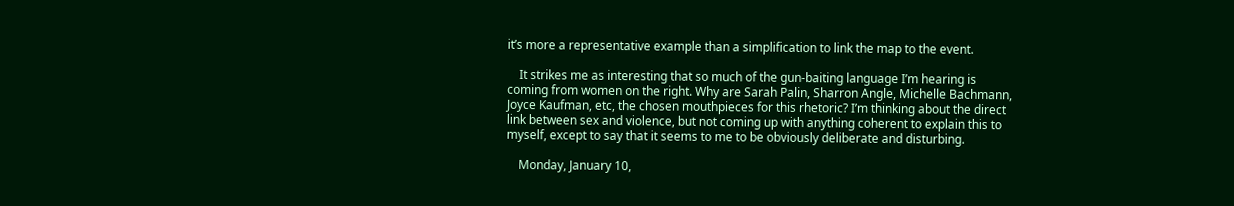it’s more a representative example than a simplification to link the map to the event.

    It strikes me as interesting that so much of the gun-baiting language I’m hearing is coming from women on the right. Why are Sarah Palin, Sharron Angle, Michelle Bachmann, Joyce Kaufman, etc, the chosen mouthpieces for this rhetoric? I’m thinking about the direct link between sex and violence, but not coming up with anything coherent to explain this to myself, except to say that it seems to me to be obviously deliberate and disturbing.

    Monday, January 10,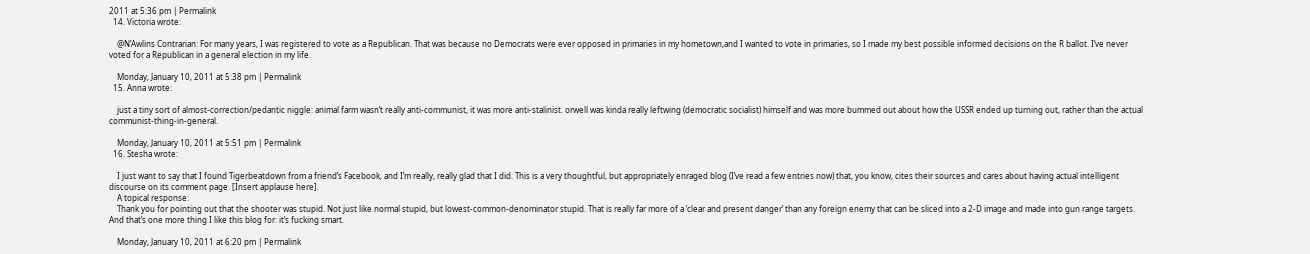2011 at 5:36 pm | Permalink
  14. Victoria wrote:

    @N’Awlins Contrarian: For many years, I was registered to vote as a Republican. That was because no Democrats were ever opposed in primaries in my hometown,and I wanted to vote in primaries, so I made my best possible informed decisions on the R ballot. I’ve never voted for a Republican in a general election in my life.

    Monday, January 10, 2011 at 5:38 pm | Permalink
  15. Anna wrote:

    just a tiny sort of almost-correction/pedantic niggle: animal farm wasn’t really anti-communist, it was more anti-stalinist. orwell was kinda really leftwing (democratic socialist) himself and was more bummed out about how the USSR ended up turning out, rather than the actual communist-thing-in-general.

    Monday, January 10, 2011 at 5:51 pm | Permalink
  16. Stesha wrote:

    I just want to say that I found Tigerbeatdown from a friend’s Facebook, and I’m really, really glad that I did. This is a very thoughtful, but appropriately enraged blog (I’ve read a few entries now) that, you know, cites their sources and cares about having actual intelligent discourse on its comment page. [Insert applause here].
    A topical response:
    Thank you for pointing out that the shooter was stupid. Not just like normal stupid, but lowest-common-denominator stupid. That is really far more of a ‘clear and present danger’ than any foreign enemy that can be sliced into a 2-D image and made into gun range targets. And that’s one more thing I like this blog for: it’s fucking smart.

    Monday, January 10, 2011 at 6:20 pm | Permalink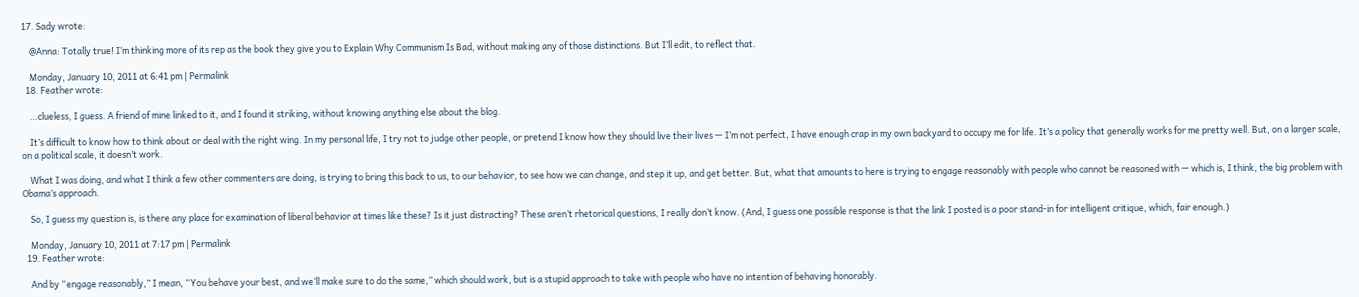17. Sady wrote:

    @Anna: Totally true! I’m thinking more of its rep as the book they give you to Explain Why Communism Is Bad, without making any of those distinctions. But I’ll edit, to reflect that.

    Monday, January 10, 2011 at 6:41 pm | Permalink
  18. Feather wrote:

    …clueless, I guess. A friend of mine linked to it, and I found it striking, without knowing anything else about the blog.

    It’s difficult to know how to think about or deal with the right wing. In my personal life, I try not to judge other people, or pretend I know how they should live their lives — I’m not perfect, I have enough crap in my own backyard to occupy me for life. It’s a policy that generally works for me pretty well. But, on a larger scale, on a political scale, it doesn’t work.

    What I was doing, and what I think a few other commenters are doing, is trying to bring this back to us, to our behavior, to see how we can change, and step it up, and get better. But, what that amounts to here is trying to engage reasonably with people who cannot be reasoned with — which is, I think, the big problem with Obama’s approach.

    So, I guess my question is, is there any place for examination of liberal behavior at times like these? Is it just distracting? These aren’t rhetorical questions, I really don’t know. (And, I guess one possible response is that the link I posted is a poor stand-in for intelligent critique, which, fair enough.)

    Monday, January 10, 2011 at 7:17 pm | Permalink
  19. Feather wrote:

    And by “engage reasonably,” I mean, “You behave your best, and we’ll make sure to do the same,” which should work, but is a stupid approach to take with people who have no intention of behaving honorably.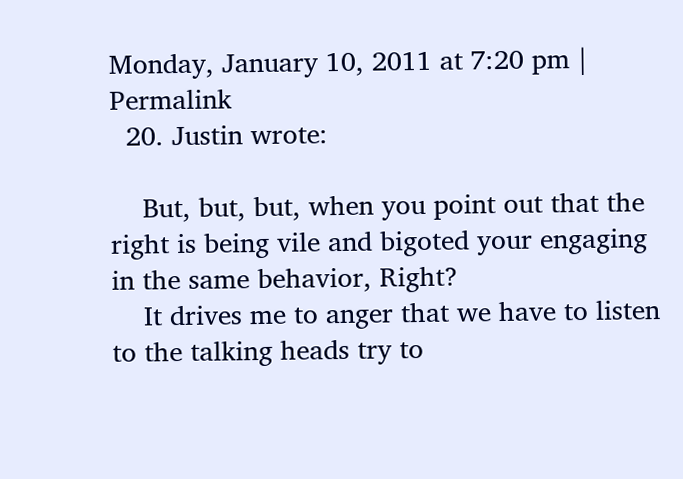Monday, January 10, 2011 at 7:20 pm | Permalink
  20. Justin wrote:

    But, but, but, when you point out that the right is being vile and bigoted your engaging in the same behavior, Right?
    It drives me to anger that we have to listen to the talking heads try to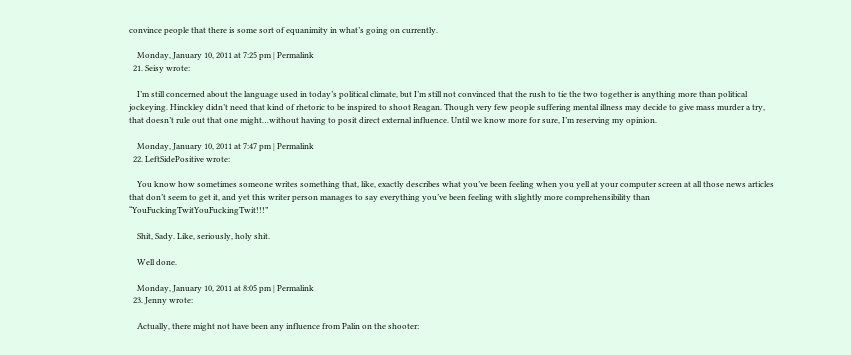convince people that there is some sort of equanimity in what’s going on currently.

    Monday, January 10, 2011 at 7:25 pm | Permalink
  21. Seisy wrote:

    I’m still concerned about the language used in today’s political climate, but I’m still not convinced that the rush to tie the two together is anything more than political jockeying. Hinckley didn’t need that kind of rhetoric to be inspired to shoot Reagan. Though very few people suffering mental illness may decide to give mass murder a try, that doesn’t rule out that one might…without having to posit direct external influence. Until we know more for sure, I’m reserving my opinion.

    Monday, January 10, 2011 at 7:47 pm | Permalink
  22. LeftSidePositive wrote:

    You know how sometimes someone writes something that, like, exactly describes what you’ve been feeling when you yell at your computer screen at all those news articles that don’t seem to get it, and yet this writer person manages to say everything you’ve been feeling with slightly more comprehensibility than “YouFuckingTwitYouFuckingTwit!!!”

    Shit, Sady. Like, seriously, holy shit.

    Well done.

    Monday, January 10, 2011 at 8:05 pm | Permalink
  23. Jenny wrote:

    Actually, there might not have been any influence from Palin on the shooter: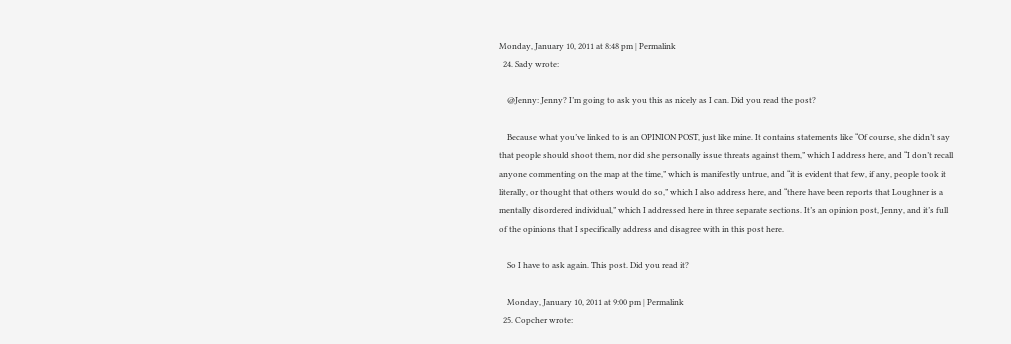Monday, January 10, 2011 at 8:48 pm | Permalink
  24. Sady wrote:

    @Jenny: Jenny? I’m going to ask you this as nicely as I can. Did you read the post?

    Because what you’ve linked to is an OPINION POST, just like mine. It contains statements like “Of course, she didn’t say that people should shoot them, nor did she personally issue threats against them,” which I address here, and “I don’t recall anyone commenting on the map at the time,” which is manifestly untrue, and “it is evident that few, if any, people took it literally, or thought that others would do so,” which I also address here, and “there have been reports that Loughner is a mentally disordered individual,” which I addressed here in three separate sections. It’s an opinion post, Jenny, and it’s full of the opinions that I specifically address and disagree with in this post here.

    So I have to ask again. This post. Did you read it?

    Monday, January 10, 2011 at 9:00 pm | Permalink
  25. Copcher wrote: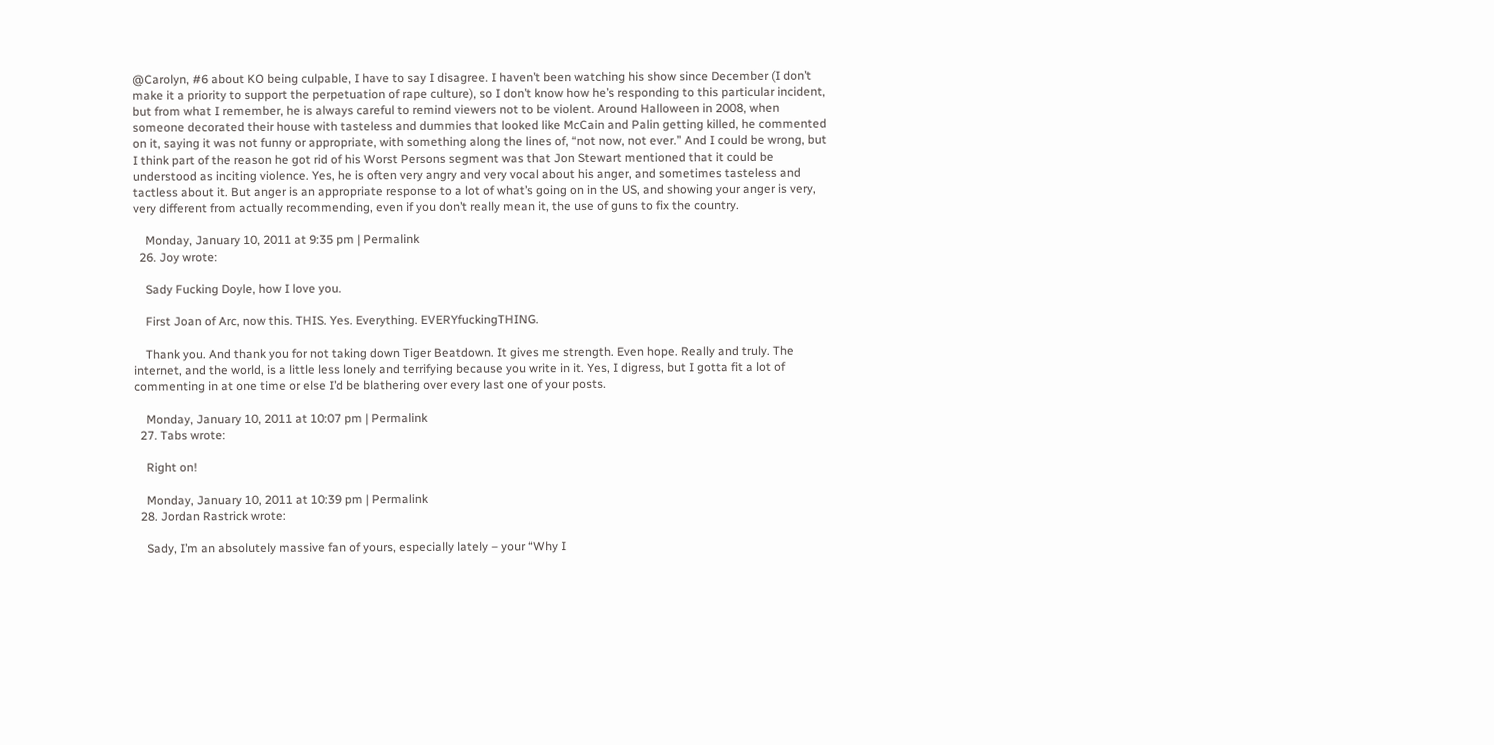@Carolyn, #6 about KO being culpable, I have to say I disagree. I haven’t been watching his show since December (I don’t make it a priority to support the perpetuation of rape culture), so I don’t know how he’s responding to this particular incident, but from what I remember, he is always careful to remind viewers not to be violent. Around Halloween in 2008, when someone decorated their house with tasteless and dummies that looked like McCain and Palin getting killed, he commented on it, saying it was not funny or appropriate, with something along the lines of, “not now, not ever.” And I could be wrong, but I think part of the reason he got rid of his Worst Persons segment was that Jon Stewart mentioned that it could be understood as inciting violence. Yes, he is often very angry and very vocal about his anger, and sometimes tasteless and tactless about it. But anger is an appropriate response to a lot of what’s going on in the US, and showing your anger is very, very different from actually recommending, even if you don’t really mean it, the use of guns to fix the country.

    Monday, January 10, 2011 at 9:35 pm | Permalink
  26. Joy wrote:

    Sady Fucking Doyle, how I love you.

    First Joan of Arc, now this. THIS. Yes. Everything. EVERYfuckingTHING.

    Thank you. And thank you for not taking down Tiger Beatdown. It gives me strength. Even hope. Really and truly. The internet, and the world, is a little less lonely and terrifying because you write in it. Yes, I digress, but I gotta fit a lot of commenting in at one time or else I’d be blathering over every last one of your posts.

    Monday, January 10, 2011 at 10:07 pm | Permalink
  27. Tabs wrote:

    Right on!

    Monday, January 10, 2011 at 10:39 pm | Permalink
  28. Jordan Rastrick wrote:

    Sady, I’m an absolutely massive fan of yours, especially lately – your “Why I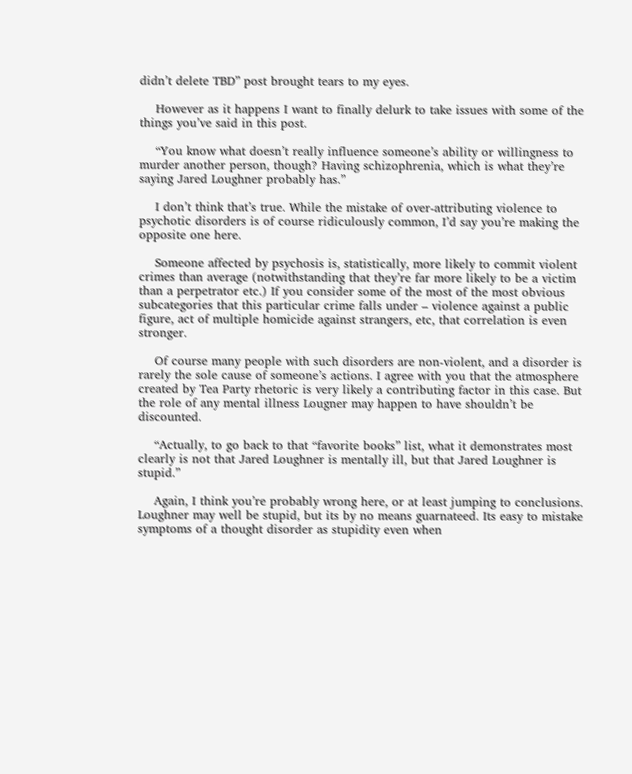didn’t delete TBD” post brought tears to my eyes.

    However as it happens I want to finally delurk to take issues with some of the things you’ve said in this post.

    “You know what doesn’t really influence someone’s ability or willingness to murder another person, though? Having schizophrenia, which is what they’re saying Jared Loughner probably has.”

    I don’t think that’s true. While the mistake of over-attributing violence to psychotic disorders is of course ridiculously common, I’d say you’re making the opposite one here.

    Someone affected by psychosis is, statistically, more likely to commit violent crimes than average (notwithstanding that they’re far more likely to be a victim than a perpetrator etc.) If you consider some of the most of the most obvious subcategories that this particular crime falls under – violence against a public figure, act of multiple homicide against strangers, etc, that correlation is even stronger.

    Of course many people with such disorders are non-violent, and a disorder is rarely the sole cause of someone’s actions. I agree with you that the atmosphere created by Tea Party rhetoric is very likely a contributing factor in this case. But the role of any mental illness Lougner may happen to have shouldn’t be discounted.

    “Actually, to go back to that “favorite books” list, what it demonstrates most clearly is not that Jared Loughner is mentally ill, but that Jared Loughner is stupid.”

    Again, I think you’re probably wrong here, or at least jumping to conclusions. Loughner may well be stupid, but its by no means guarnateed. Its easy to mistake symptoms of a thought disorder as stupidity even when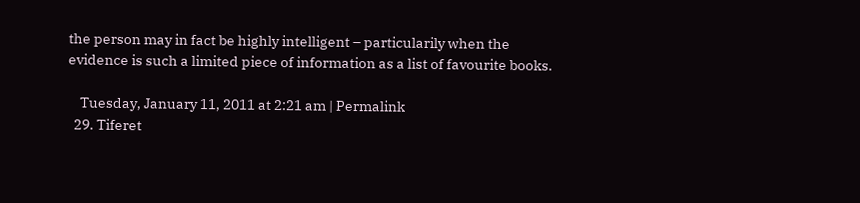the person may in fact be highly intelligent – particularily when the evidence is such a limited piece of information as a list of favourite books.

    Tuesday, January 11, 2011 at 2:21 am | Permalink
  29. Tiferet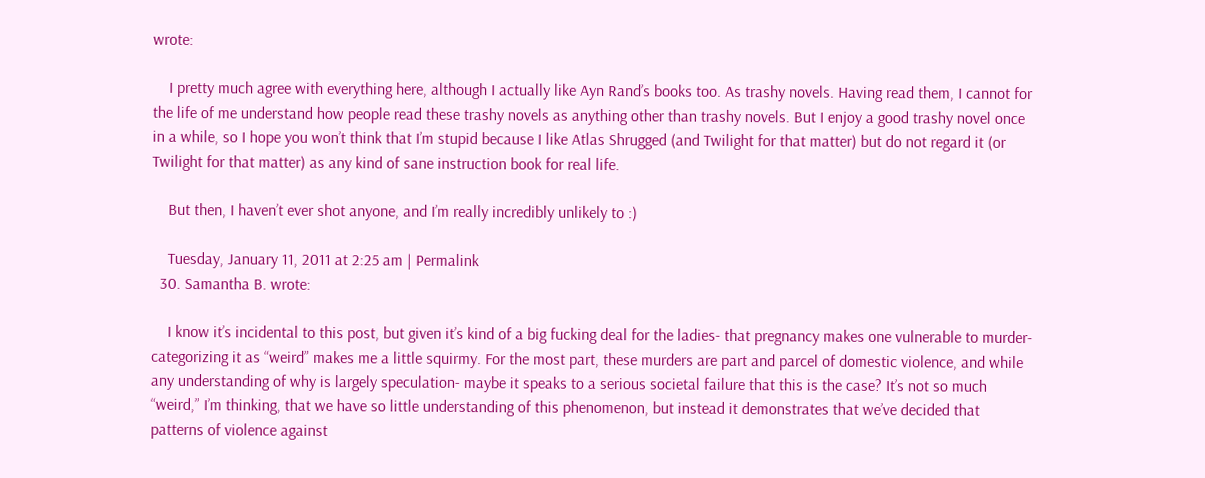wrote:

    I pretty much agree with everything here, although I actually like Ayn Rand’s books too. As trashy novels. Having read them, I cannot for the life of me understand how people read these trashy novels as anything other than trashy novels. But I enjoy a good trashy novel once in a while, so I hope you won’t think that I’m stupid because I like Atlas Shrugged (and Twilight for that matter) but do not regard it (or Twilight for that matter) as any kind of sane instruction book for real life.

    But then, I haven’t ever shot anyone, and I’m really incredibly unlikely to :)

    Tuesday, January 11, 2011 at 2:25 am | Permalink
  30. Samantha B. wrote:

    I know it’s incidental to this post, but given it’s kind of a big fucking deal for the ladies- that pregnancy makes one vulnerable to murder- categorizing it as “weird” makes me a little squirmy. For the most part, these murders are part and parcel of domestic violence, and while any understanding of why is largely speculation- maybe it speaks to a serious societal failure that this is the case? It’s not so much “weird,” I’m thinking, that we have so little understanding of this phenomenon, but instead it demonstrates that we’ve decided that patterns of violence against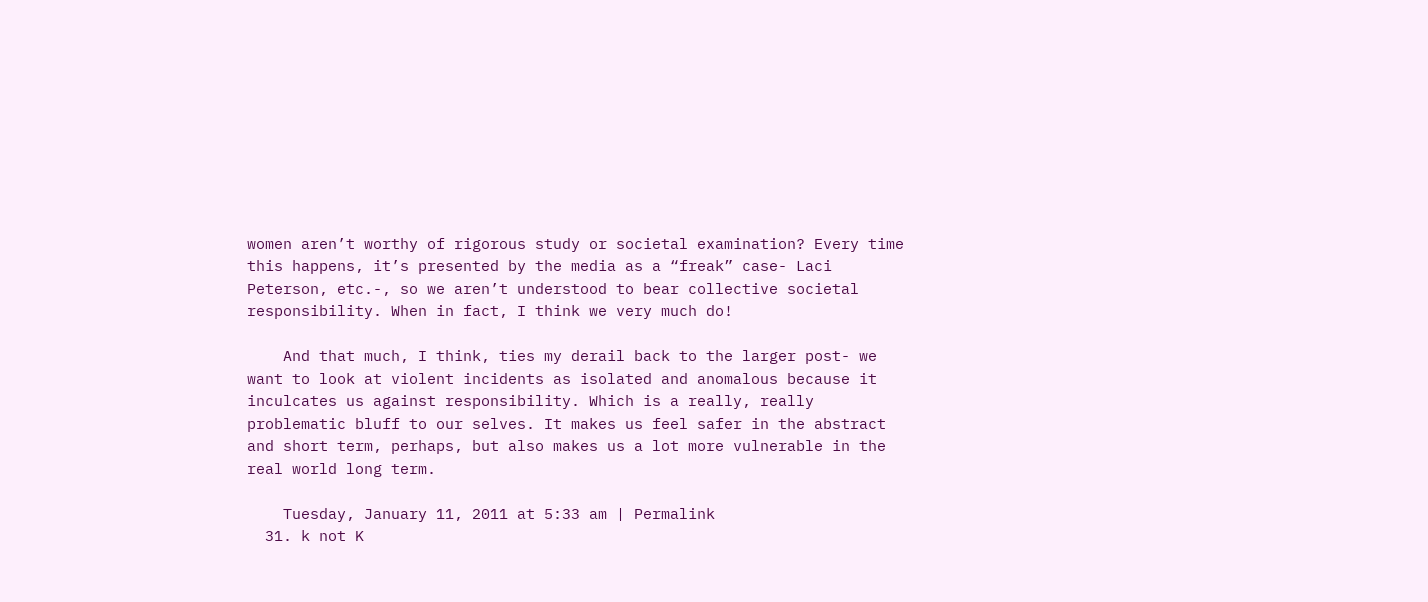women aren’t worthy of rigorous study or societal examination? Every time this happens, it’s presented by the media as a “freak” case- Laci Peterson, etc.-, so we aren’t understood to bear collective societal responsibility. When in fact, I think we very much do!

    And that much, I think, ties my derail back to the larger post- we want to look at violent incidents as isolated and anomalous because it inculcates us against responsibility. Which is a really, really problematic bluff to our selves. It makes us feel safer in the abstract and short term, perhaps, but also makes us a lot more vulnerable in the real world long term.

    Tuesday, January 11, 2011 at 5:33 am | Permalink
  31. k not K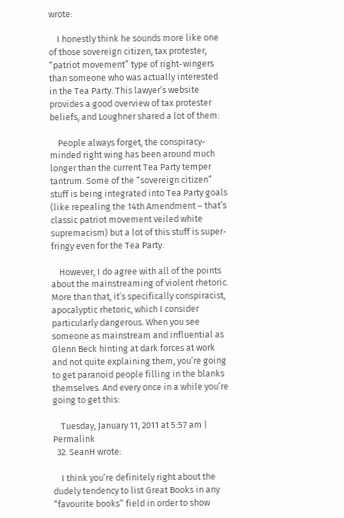wrote:

    I honestly think he sounds more like one of those sovereign citizen, tax protester, “patriot movement” type of right-wingers than someone who was actually interested in the Tea Party. This lawyer’s website provides a good overview of tax protester beliefs, and Loughner shared a lot of them:

    People always forget, the conspiracy-minded right wing has been around much longer than the current Tea Party temper tantrum. Some of the “sovereign citizen” stuff is being integrated into Tea Party goals (like repealing the 14th Amendment – that’s classic patriot movement veiled white supremacism) but a lot of this stuff is super-fringy even for the Tea Party.

    However, I do agree with all of the points about the mainstreaming of violent rhetoric. More than that, it’s specifically conspiracist, apocalyptic rhetoric, which I consider particularly dangerous. When you see someone as mainstream and influential as Glenn Beck hinting at dark forces at work and not quite explaining them, you’re going to get paranoid people filling in the blanks themselves. And every once in a while you’re going to get this:

    Tuesday, January 11, 2011 at 5:57 am | Permalink
  32. SeanH wrote:

    I think you’re definitely right about the dudely tendency to list Great Books in any “favourite books” field in order to show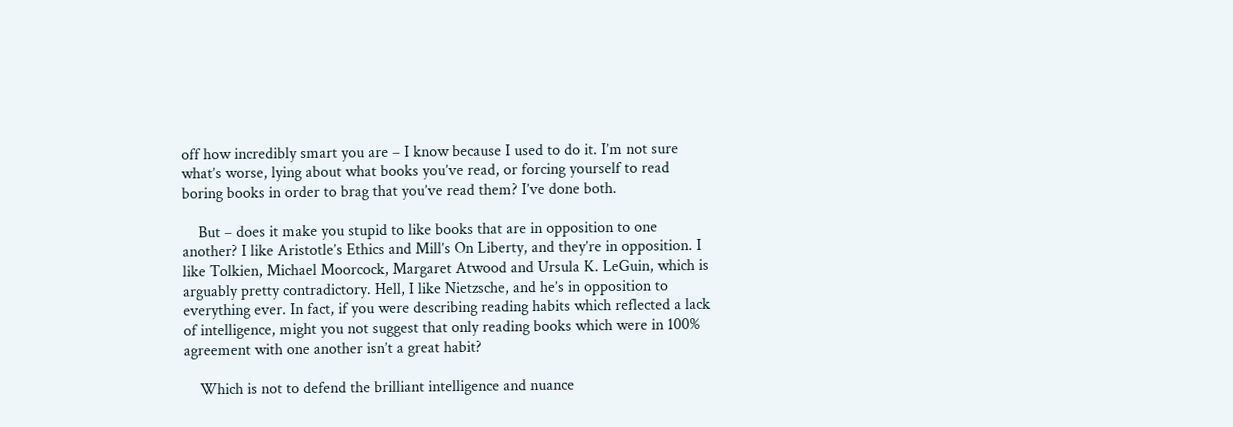off how incredibly smart you are – I know because I used to do it. I’m not sure what’s worse, lying about what books you’ve read, or forcing yourself to read boring books in order to brag that you’ve read them? I’ve done both.

    But – does it make you stupid to like books that are in opposition to one another? I like Aristotle’s Ethics and Mill’s On Liberty, and they’re in opposition. I like Tolkien, Michael Moorcock, Margaret Atwood and Ursula K. LeGuin, which is arguably pretty contradictory. Hell, I like Nietzsche, and he’s in opposition to everything ever. In fact, if you were describing reading habits which reflected a lack of intelligence, might you not suggest that only reading books which were in 100% agreement with one another isn’t a great habit?

    Which is not to defend the brilliant intelligence and nuance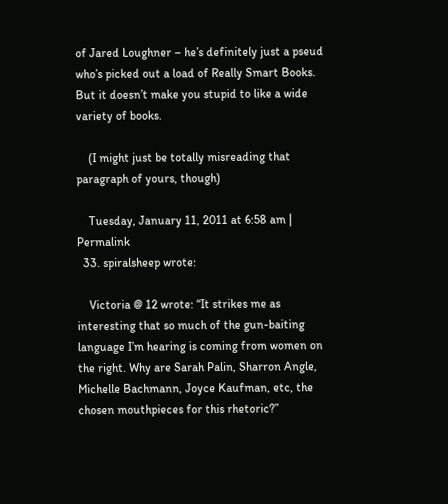of Jared Loughner – he’s definitely just a pseud who’s picked out a load of Really Smart Books. But it doesn’t make you stupid to like a wide variety of books.

    (I might just be totally misreading that paragraph of yours, though)

    Tuesday, January 11, 2011 at 6:58 am | Permalink
  33. spiralsheep wrote:

    Victoria @ 12 wrote: “It strikes me as interesting that so much of the gun-baiting language I’m hearing is coming from women on the right. Why are Sarah Palin, Sharron Angle, Michelle Bachmann, Joyce Kaufman, etc, the chosen mouthpieces for this rhetoric?”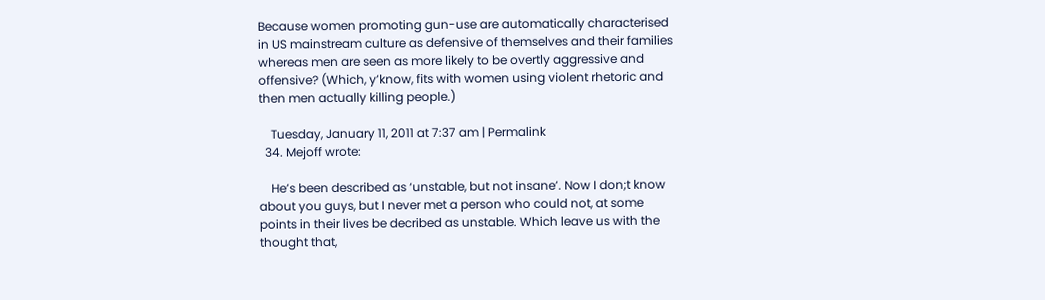Because women promoting gun-use are automatically characterised in US mainstream culture as defensive of themselves and their families whereas men are seen as more likely to be overtly aggressive and offensive? (Which, y’know, fits with women using violent rhetoric and then men actually killing people.)

    Tuesday, January 11, 2011 at 7:37 am | Permalink
  34. Mejoff wrote:

    He’s been described as ‘unstable, but not insane’. Now I don;t know about you guys, but I never met a person who could not, at some points in their lives be decribed as unstable. Which leave us with the thought that,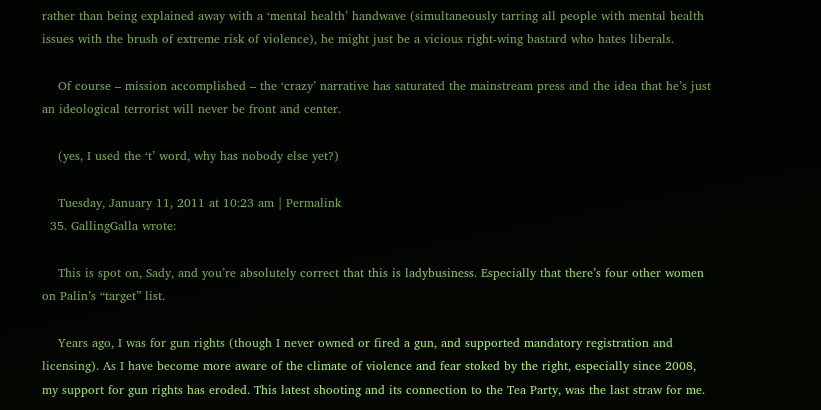rather than being explained away with a ‘mental health’ handwave (simultaneously tarring all people with mental health issues with the brush of extreme risk of violence), he might just be a vicious right-wing bastard who hates liberals.

    Of course – mission accomplished – the ‘crazy’ narrative has saturated the mainstream press and the idea that he’s just an ideological terrorist will never be front and center.

    (yes, I used the ‘t’ word, why has nobody else yet?)

    Tuesday, January 11, 2011 at 10:23 am | Permalink
  35. GallingGalla wrote:

    This is spot on, Sady, and you’re absolutely correct that this is ladybusiness. Especially that there’s four other women on Palin’s “target” list.

    Years ago, I was for gun rights (though I never owned or fired a gun, and supported mandatory registration and licensing). As I have become more aware of the climate of violence and fear stoked by the right, especially since 2008, my support for gun rights has eroded. This latest shooting and its connection to the Tea Party, was the last straw for me.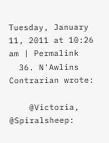Tuesday, January 11, 2011 at 10:26 am | Permalink
  36. N'Awlins Contrarian wrote:

    @Victoria, @Spiralsheep: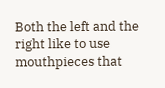Both the left and the right like to use mouthpieces that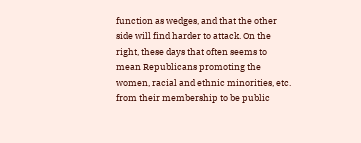function as wedges, and that the other side will find harder to attack. On the right, these days that often seems to mean Republicans promoting the women, racial and ethnic minorities, etc. from their membership to be public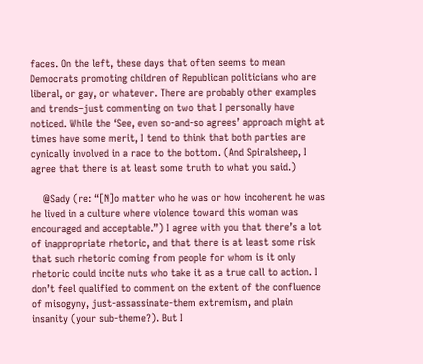faces. On the left, these days that often seems to mean Democrats promoting children of Republican politicians who are liberal, or gay, or whatever. There are probably other examples and trends–just commenting on two that I personally have noticed. While the ‘See, even so-and-so agrees’ approach might at times have some merit, I tend to think that both parties are cynically involved in a race to the bottom. (And Spiralsheep, I agree that there is at least some truth to what you said.)

    @Sady (re: “[N]o matter who he was or how incoherent he was he lived in a culture where violence toward this woman was encouraged and acceptable.”) I agree with you that there’s a lot of inappropriate rhetoric, and that there is at least some risk that such rhetoric coming from people for whom is it only rhetoric could incite nuts who take it as a true call to action. I don’t feel qualified to comment on the extent of the confluence of misogyny, just-assassinate-them extremism, and plain insanity (your sub-theme?). But I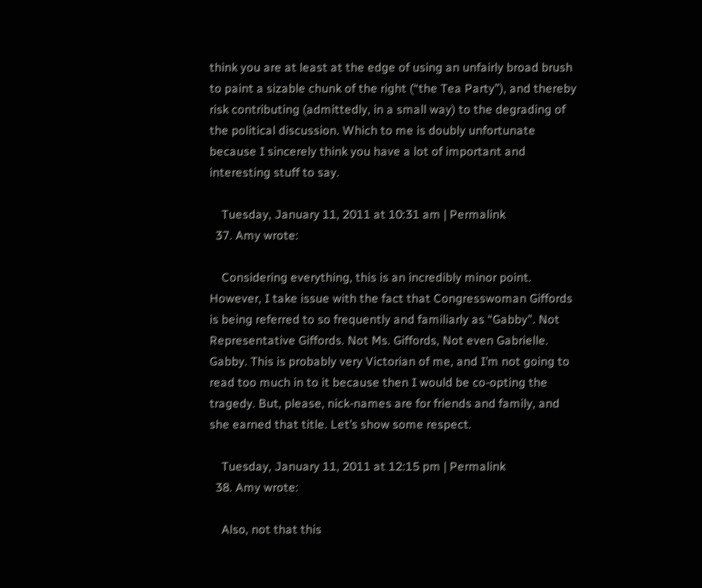think you are at least at the edge of using an unfairly broad brush to paint a sizable chunk of the right (“the Tea Party”), and thereby risk contributing (admittedly, in a small way) to the degrading of the political discussion. Which to me is doubly unfortunate because I sincerely think you have a lot of important and interesting stuff to say.

    Tuesday, January 11, 2011 at 10:31 am | Permalink
  37. Amy wrote:

    Considering everything, this is an incredibly minor point. However, I take issue with the fact that Congresswoman Giffords is being referred to so frequently and familiarly as “Gabby”. Not Representative Giffords. Not Ms. Giffords, Not even Gabrielle. Gabby. This is probably very Victorian of me, and I’m not going to read too much in to it because then I would be co-opting the tragedy. But, please, nick-names are for friends and family, and she earned that title. Let’s show some respect.

    Tuesday, January 11, 2011 at 12:15 pm | Permalink
  38. Amy wrote:

    Also, not that this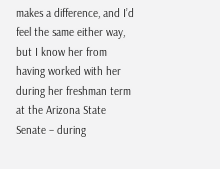makes a difference, and I’d feel the same either way, but I know her from having worked with her during her freshman term at the Arizona State Senate – during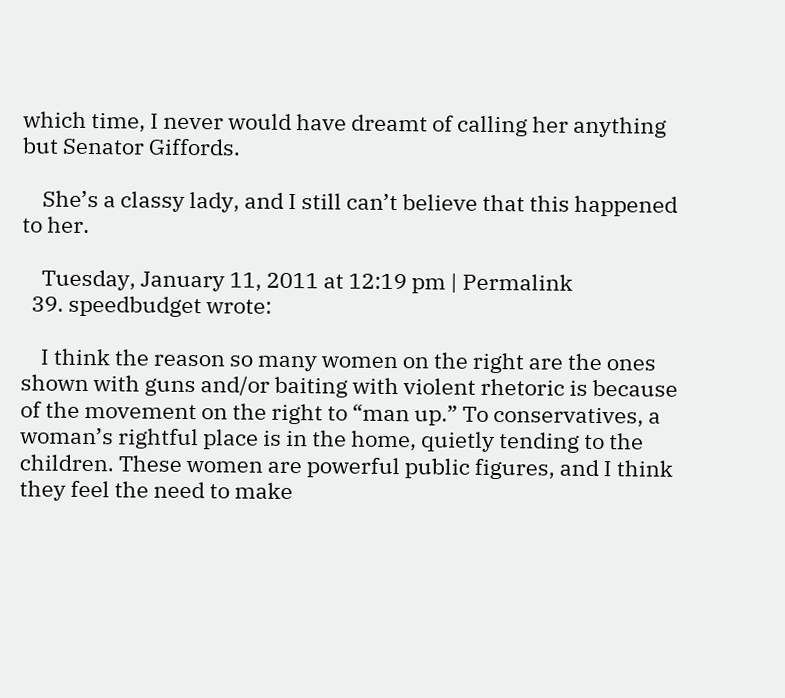which time, I never would have dreamt of calling her anything but Senator Giffords.

    She’s a classy lady, and I still can’t believe that this happened to her.

    Tuesday, January 11, 2011 at 12:19 pm | Permalink
  39. speedbudget wrote:

    I think the reason so many women on the right are the ones shown with guns and/or baiting with violent rhetoric is because of the movement on the right to “man up.” To conservatives, a woman’s rightful place is in the home, quietly tending to the children. These women are powerful public figures, and I think they feel the need to make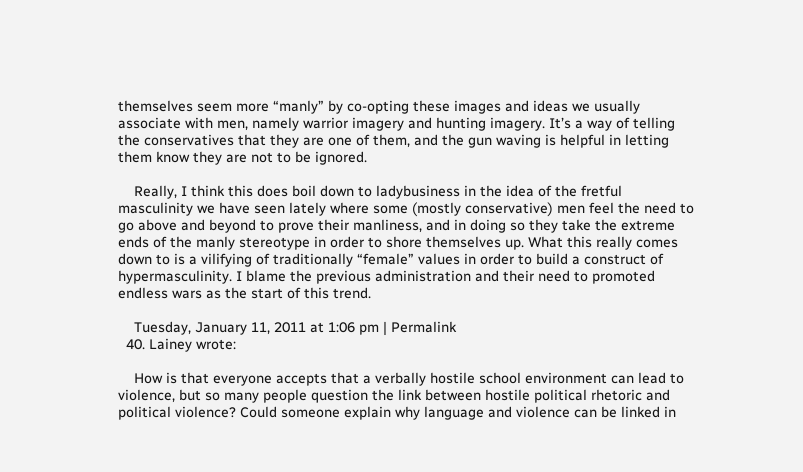themselves seem more “manly” by co-opting these images and ideas we usually associate with men, namely warrior imagery and hunting imagery. It’s a way of telling the conservatives that they are one of them, and the gun waving is helpful in letting them know they are not to be ignored.

    Really, I think this does boil down to ladybusiness in the idea of the fretful masculinity we have seen lately where some (mostly conservative) men feel the need to go above and beyond to prove their manliness, and in doing so they take the extreme ends of the manly stereotype in order to shore themselves up. What this really comes down to is a vilifying of traditionally “female” values in order to build a construct of hypermasculinity. I blame the previous administration and their need to promoted endless wars as the start of this trend.

    Tuesday, January 11, 2011 at 1:06 pm | Permalink
  40. Lainey wrote:

    How is that everyone accepts that a verbally hostile school environment can lead to violence, but so many people question the link between hostile political rhetoric and political violence? Could someone explain why language and violence can be linked in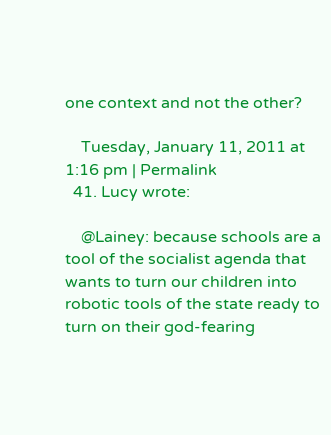one context and not the other?

    Tuesday, January 11, 2011 at 1:16 pm | Permalink
  41. Lucy wrote:

    @Lainey: because schools are a tool of the socialist agenda that wants to turn our children into robotic tools of the state ready to turn on their god-fearing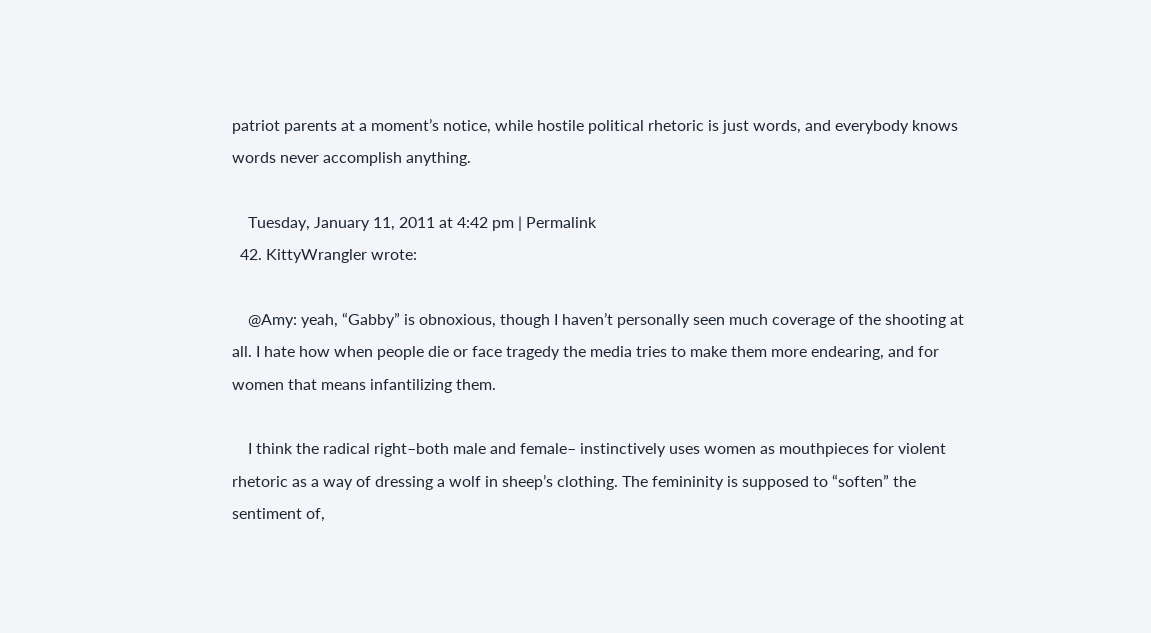patriot parents at a moment’s notice, while hostile political rhetoric is just words, and everybody knows words never accomplish anything.

    Tuesday, January 11, 2011 at 4:42 pm | Permalink
  42. KittyWrangler wrote:

    @Amy: yeah, “Gabby” is obnoxious, though I haven’t personally seen much coverage of the shooting at all. I hate how when people die or face tragedy the media tries to make them more endearing, and for women that means infantilizing them.

    I think the radical right–both male and female– instinctively uses women as mouthpieces for violent rhetoric as a way of dressing a wolf in sheep’s clothing. The femininity is supposed to “soften” the sentiment of,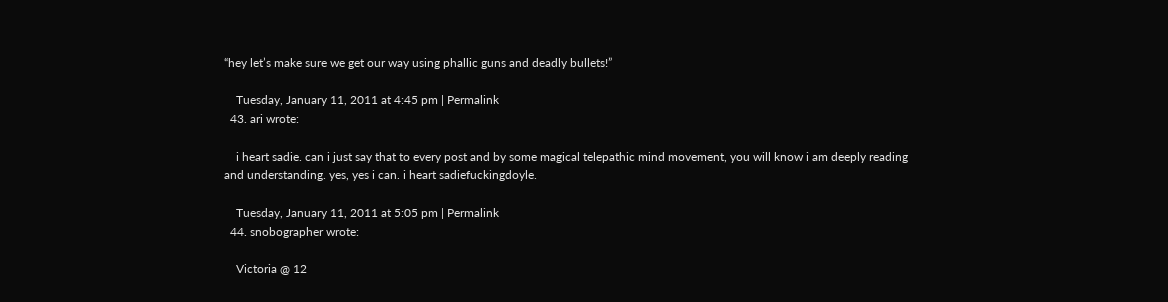“hey let’s make sure we get our way using phallic guns and deadly bullets!”

    Tuesday, January 11, 2011 at 4:45 pm | Permalink
  43. ari wrote:

    i heart sadie. can i just say that to every post and by some magical telepathic mind movement, you will know i am deeply reading and understanding. yes, yes i can. i heart sadiefuckingdoyle.

    Tuesday, January 11, 2011 at 5:05 pm | Permalink
  44. snobographer wrote:

    Victoria @ 12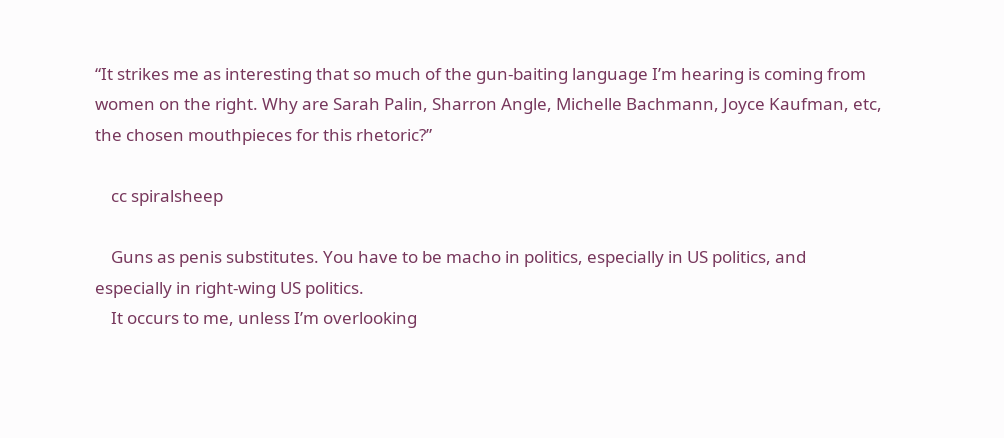“It strikes me as interesting that so much of the gun-baiting language I’m hearing is coming from women on the right. Why are Sarah Palin, Sharron Angle, Michelle Bachmann, Joyce Kaufman, etc, the chosen mouthpieces for this rhetoric?”

    cc spiralsheep

    Guns as penis substitutes. You have to be macho in politics, especially in US politics, and especially in right-wing US politics.
    It occurs to me, unless I’m overlooking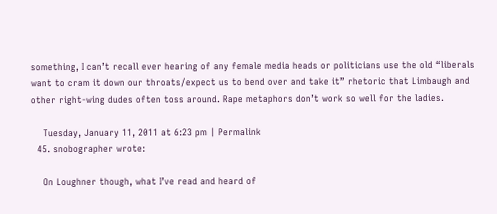something, I can’t recall ever hearing of any female media heads or politicians use the old “liberals want to cram it down our throats/expect us to bend over and take it” rhetoric that Limbaugh and other right-wing dudes often toss around. Rape metaphors don’t work so well for the ladies.

    Tuesday, January 11, 2011 at 6:23 pm | Permalink
  45. snobographer wrote:

    On Loughner though, what I’ve read and heard of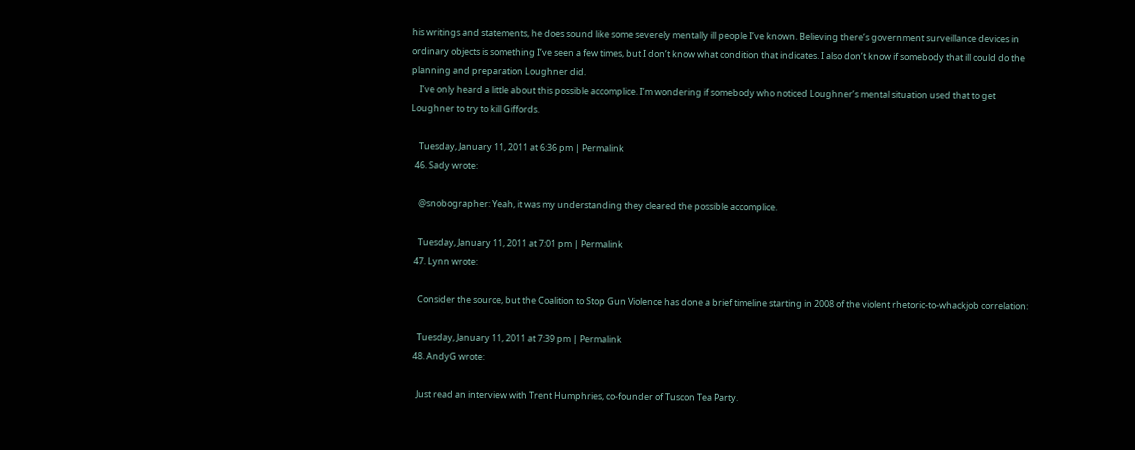his writings and statements, he does sound like some severely mentally ill people I’ve known. Believing there’s government surveillance devices in ordinary objects is something I’ve seen a few times, but I don’t know what condition that indicates. I also don’t know if somebody that ill could do the planning and preparation Loughner did.
    I’ve only heard a little about this possible accomplice. I’m wondering if somebody who noticed Loughner’s mental situation used that to get Loughner to try to kill Giffords.

    Tuesday, January 11, 2011 at 6:36 pm | Permalink
  46. Sady wrote:

    @snobographer: Yeah, it was my understanding they cleared the possible accomplice.

    Tuesday, January 11, 2011 at 7:01 pm | Permalink
  47. Lynn wrote:

    Consider the source, but the Coalition to Stop Gun Violence has done a brief timeline starting in 2008 of the violent rhetoric-to-whackjob correlation:

    Tuesday, January 11, 2011 at 7:39 pm | Permalink
  48. AndyG wrote:

    Just read an interview with Trent Humphries, co-founder of Tuscon Tea Party.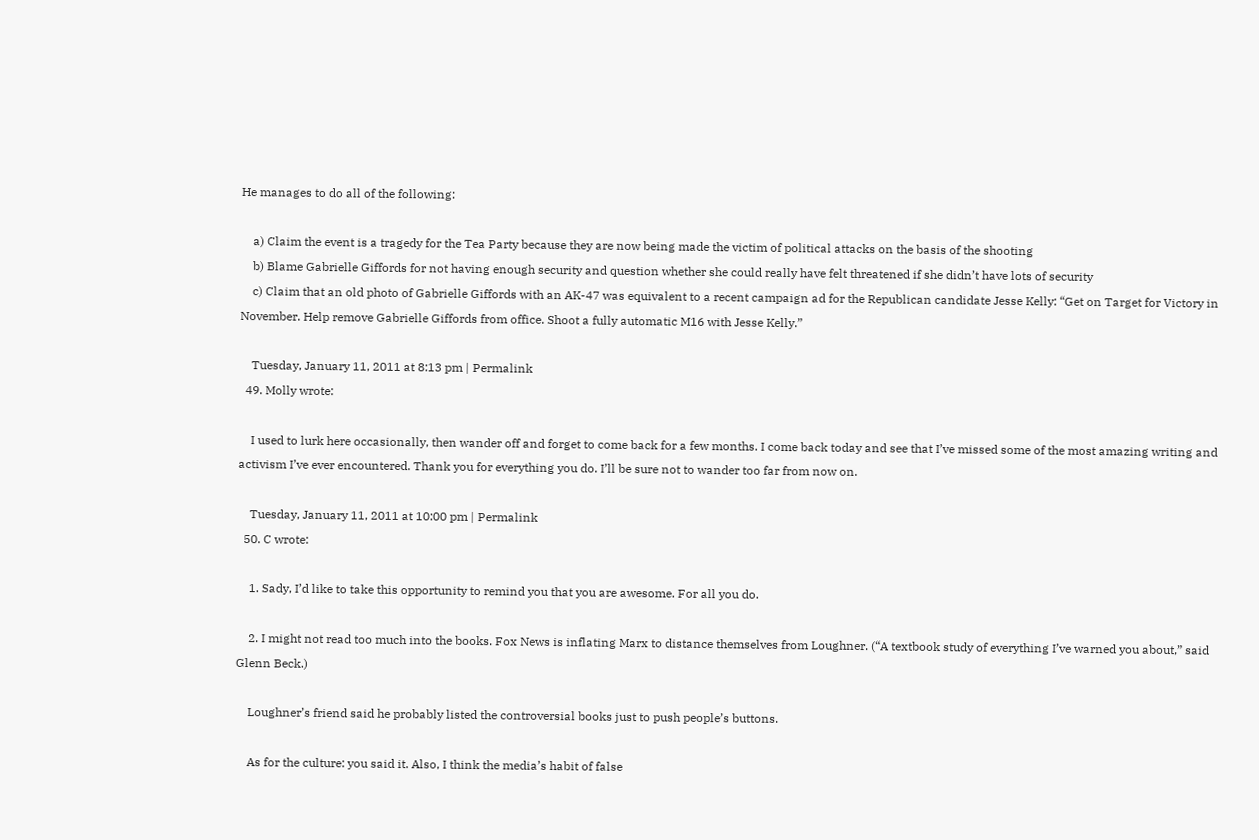He manages to do all of the following:

    a) Claim the event is a tragedy for the Tea Party because they are now being made the victim of political attacks on the basis of the shooting
    b) Blame Gabrielle Giffords for not having enough security and question whether she could really have felt threatened if she didn’t have lots of security
    c) Claim that an old photo of Gabrielle Giffords with an AK-47 was equivalent to a recent campaign ad for the Republican candidate Jesse Kelly: “Get on Target for Victory in November. Help remove Gabrielle Giffords from office. Shoot a fully automatic M16 with Jesse Kelly.”

    Tuesday, January 11, 2011 at 8:13 pm | Permalink
  49. Molly wrote:

    I used to lurk here occasionally, then wander off and forget to come back for a few months. I come back today and see that I’ve missed some of the most amazing writing and activism I’ve ever encountered. Thank you for everything you do. I’ll be sure not to wander too far from now on.

    Tuesday, January 11, 2011 at 10:00 pm | Permalink
  50. C wrote:

    1. Sady, I’d like to take this opportunity to remind you that you are awesome. For all you do.

    2. I might not read too much into the books. Fox News is inflating Marx to distance themselves from Loughner. (“A textbook study of everything I’ve warned you about,” said Glenn Beck.)

    Loughner’s friend said he probably listed the controversial books just to push people’s buttons.

    As for the culture: you said it. Also, I think the media’s habit of false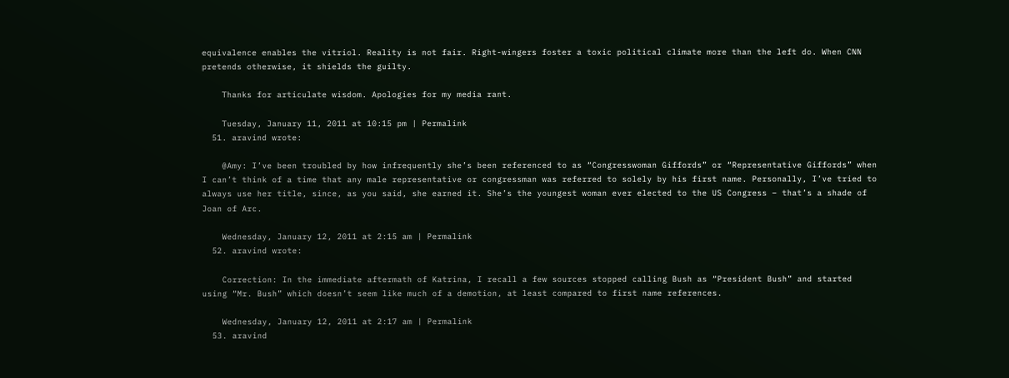equivalence enables the vitriol. Reality is not fair. Right-wingers foster a toxic political climate more than the left do. When CNN pretends otherwise, it shields the guilty.

    Thanks for articulate wisdom. Apologies for my media rant.

    Tuesday, January 11, 2011 at 10:15 pm | Permalink
  51. aravind wrote:

    @Amy: I’ve been troubled by how infrequently she’s been referenced to as “Congresswoman Giffords” or “Representative Giffords” when I can’t think of a time that any male representative or congressman was referred to solely by his first name. Personally, I’ve tried to always use her title, since, as you said, she earned it. She’s the youngest woman ever elected to the US Congress – that’s a shade of Joan of Arc.

    Wednesday, January 12, 2011 at 2:15 am | Permalink
  52. aravind wrote:

    Correction: In the immediate aftermath of Katrina, I recall a few sources stopped calling Bush as “President Bush” and started using “Mr. Bush” which doesn’t seem like much of a demotion, at least compared to first name references.

    Wednesday, January 12, 2011 at 2:17 am | Permalink
  53. aravind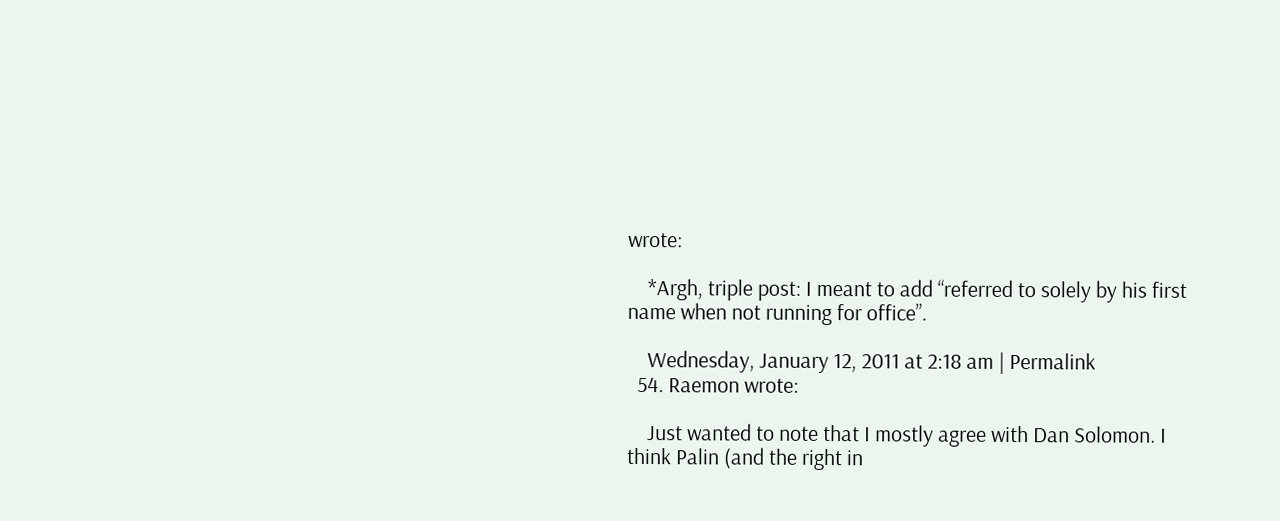wrote:

    *Argh, triple post: I meant to add “referred to solely by his first name when not running for office”.

    Wednesday, January 12, 2011 at 2:18 am | Permalink
  54. Raemon wrote:

    Just wanted to note that I mostly agree with Dan Solomon. I think Palin (and the right in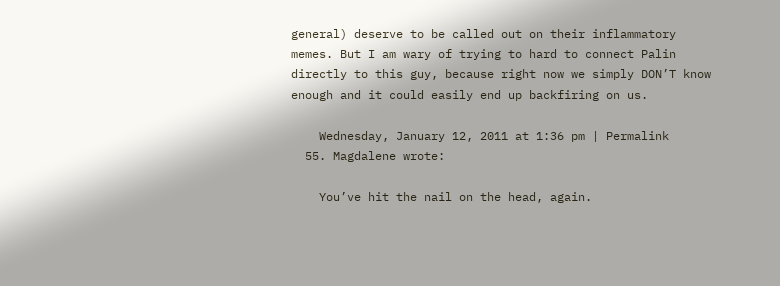general) deserve to be called out on their inflammatory memes. But I am wary of trying to hard to connect Palin directly to this guy, because right now we simply DON’T know enough and it could easily end up backfiring on us.

    Wednesday, January 12, 2011 at 1:36 pm | Permalink
  55. Magdalene wrote:

    You’ve hit the nail on the head, again.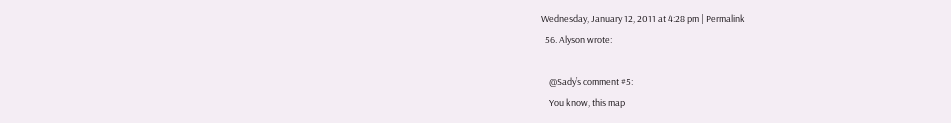Wednesday, January 12, 2011 at 4:28 pm | Permalink
  56. Alyson wrote:

    @Sady’s comment #5:
    You know, this map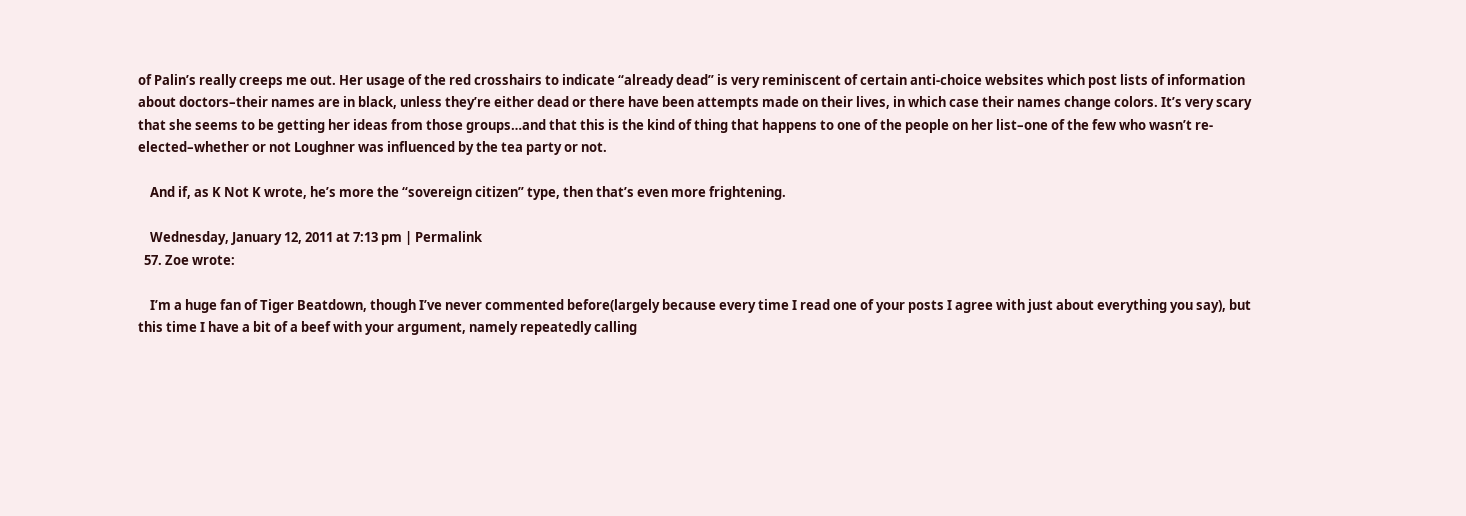of Palin’s really creeps me out. Her usage of the red crosshairs to indicate “already dead” is very reminiscent of certain anti-choice websites which post lists of information about doctors–their names are in black, unless they’re either dead or there have been attempts made on their lives, in which case their names change colors. It’s very scary that she seems to be getting her ideas from those groups…and that this is the kind of thing that happens to one of the people on her list–one of the few who wasn’t re-elected–whether or not Loughner was influenced by the tea party or not.

    And if, as K Not K wrote, he’s more the “sovereign citizen” type, then that’s even more frightening.

    Wednesday, January 12, 2011 at 7:13 pm | Permalink
  57. Zoe wrote:

    I’m a huge fan of Tiger Beatdown, though I’ve never commented before(largely because every time I read one of your posts I agree with just about everything you say), but this time I have a bit of a beef with your argument, namely repeatedly calling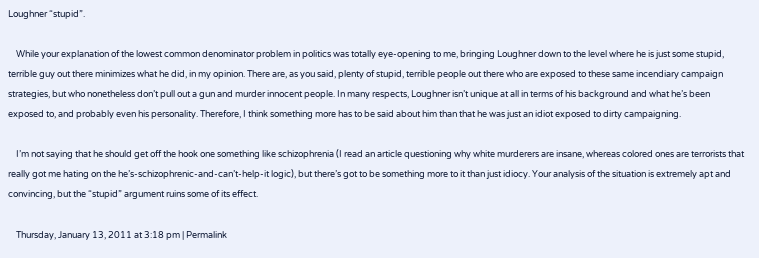Loughner “stupid”.

    While your explanation of the lowest common denominator problem in politics was totally eye-opening to me, bringing Loughner down to the level where he is just some stupid, terrible guy out there minimizes what he did, in my opinion. There are, as you said, plenty of stupid, terrible people out there who are exposed to these same incendiary campaign strategies, but who nonetheless don’t pull out a gun and murder innocent people. In many respects, Loughner isn’t unique at all in terms of his background and what he’s been exposed to, and probably even his personality. Therefore, I think something more has to be said about him than that he was just an idiot exposed to dirty campaigning.

    I’m not saying that he should get off the hook one something like schizophrenia (I read an article questioning why white murderers are insane, whereas colored ones are terrorists that really got me hating on the he’s-schizophrenic-and-can’t-help-it logic), but there’s got to be something more to it than just idiocy. Your analysis of the situation is extremely apt and convincing, but the “stupid” argument ruins some of its effect.

    Thursday, January 13, 2011 at 3:18 pm | Permalink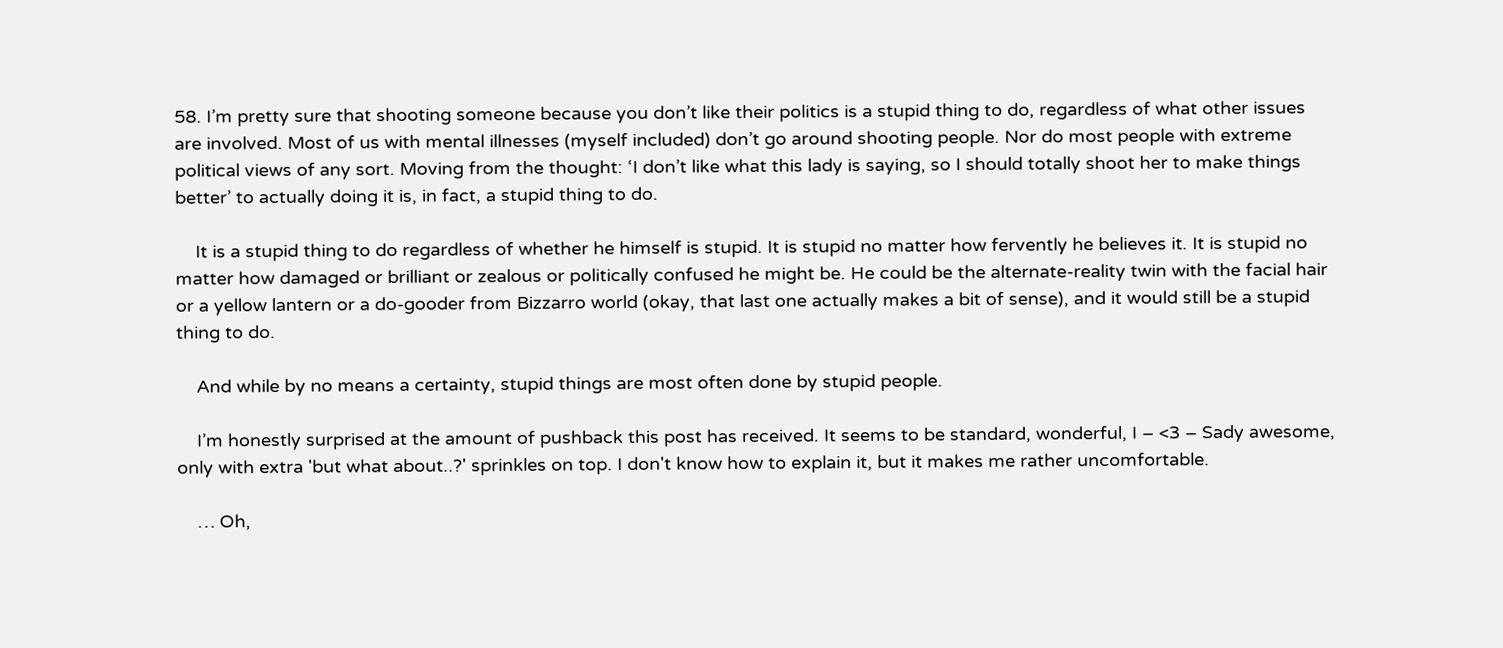58. I’m pretty sure that shooting someone because you don’t like their politics is a stupid thing to do, regardless of what other issues are involved. Most of us with mental illnesses (myself included) don’t go around shooting people. Nor do most people with extreme political views of any sort. Moving from the thought: ‘I don’t like what this lady is saying, so I should totally shoot her to make things better’ to actually doing it is, in fact, a stupid thing to do.

    It is a stupid thing to do regardless of whether he himself is stupid. It is stupid no matter how fervently he believes it. It is stupid no matter how damaged or brilliant or zealous or politically confused he might be. He could be the alternate-reality twin with the facial hair or a yellow lantern or a do-gooder from Bizzarro world (okay, that last one actually makes a bit of sense), and it would still be a stupid thing to do.

    And while by no means a certainty, stupid things are most often done by stupid people.

    I’m honestly surprised at the amount of pushback this post has received. It seems to be standard, wonderful, I – <3 – Sady awesome, only with extra 'but what about..?' sprinkles on top. I don't know how to explain it, but it makes me rather uncomfortable.

    … Oh,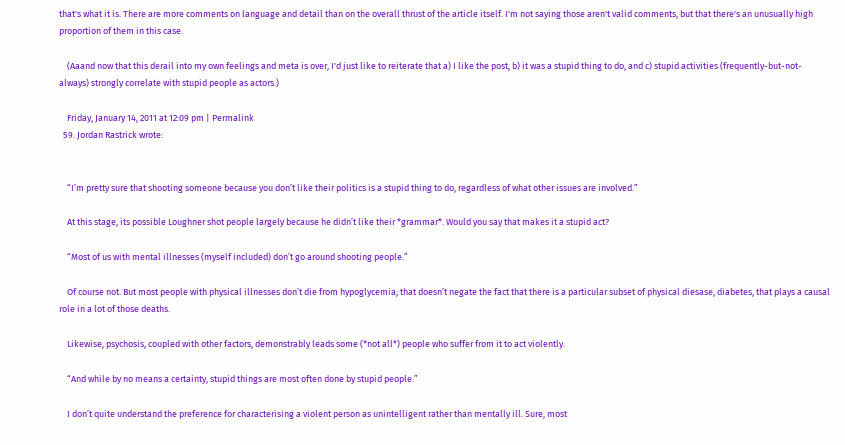that's what it is. There are more comments on language and detail than on the overall thrust of the article itself. I'm not saying those aren't valid comments, but that there's an unusually high proportion of them in this case.

    (Aaand now that this derail into my own feelings and meta is over, I'd just like to reiterate that a) I like the post, b) it was a stupid thing to do, and c) stupid activities (frequently-but-not-always) strongly correlate with stupid people as actors.)

    Friday, January 14, 2011 at 12:09 pm | Permalink
  59. Jordan Rastrick wrote:


    “I’m pretty sure that shooting someone because you don’t like their politics is a stupid thing to do, regardless of what other issues are involved.”

    At this stage, its possible Loughner shot people largely because he didn’t like their *grammar*. Would you say that makes it a stupid act?

    “Most of us with mental illnesses (myself included) don’t go around shooting people.”

    Of course not. But most people with physical illnesses don’t die from hypoglycemia; that doesn’t negate the fact that there is a particular subset of physical diesase, diabetes, that plays a causal role in a lot of those deaths.

    Likewise, psychosis, coupled with other factors, demonstrably leads some (*not all*) people who suffer from it to act violently.

    “And while by no means a certainty, stupid things are most often done by stupid people.”

    I don’t quite understand the preference for characterising a violent person as unintelligent rather than mentally ill. Sure, most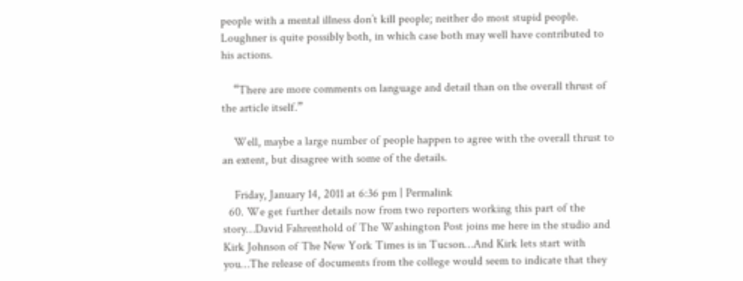people with a mental illness don’t kill people; neither do most stupid people. Loughner is quite possibly both, in which case both may well have contributed to his actions.

    “There are more comments on language and detail than on the overall thrust of the article itself.”

    Well, maybe a large number of people happen to agree with the overall thrust to an extent, but disagree with some of the details.

    Friday, January 14, 2011 at 6:36 pm | Permalink
  60. We get further details now from two reporters working this part of the story…David Fahrenthold of The Washington Post joins me here in the studio and Kirk Johnson of The New York Times is in Tucson…And Kirk lets start with you…The release of documents from the college would seem to indicate that they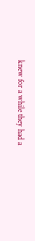knew for a while they had a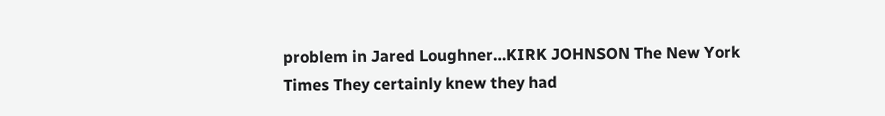problem in Jared Loughner…KIRK JOHNSON The New York Times They certainly knew they had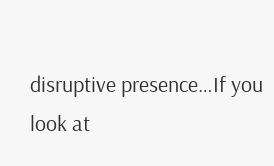disruptive presence…If you look at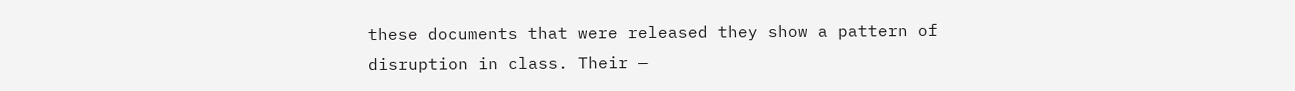these documents that were released they show a pattern of disruption in class. Their —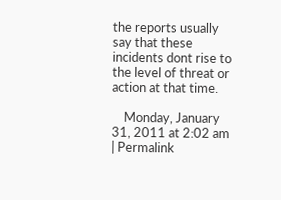the reports usually say that these incidents dont rise to the level of threat or action at that time.

    Monday, January 31, 2011 at 2:02 am | Permalink